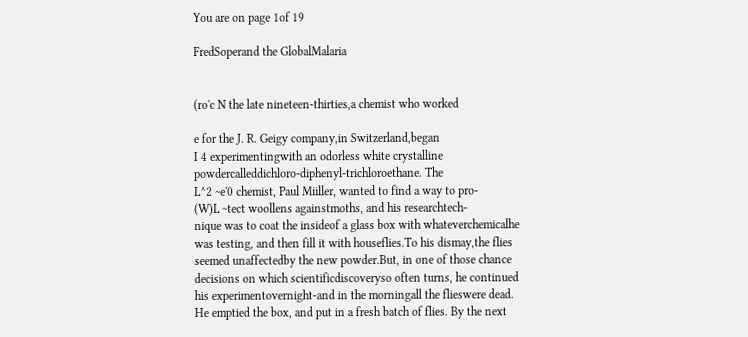You are on page 1of 19

FredSoperand the GlobalMalaria


(ro'c N the late nineteen-thirties,a chemist who worked

e for the J. R. Geigy company,in Switzerland,began
I 4 experimentingwith an odorless white crystalline
powdercalleddichloro-diphenyl-trichloroethane. The
L^2 ~e'0 chemist, Paul Miiller, wanted to find a way to pro-
(W)L ~tect woollens againstmoths, and his researchtech-
nique was to coat the insideof a glass box with whateverchemicalhe
was testing, and then fill it with houseflies.To his dismay,the flies
seemed unaffectedby the new powder.But, in one of those chance
decisions on which scientificdiscoveryso often turns, he continued
his experimentovernight-and in the morningall the flieswere dead.
He emptied the box, and put in a fresh batch of flies. By the next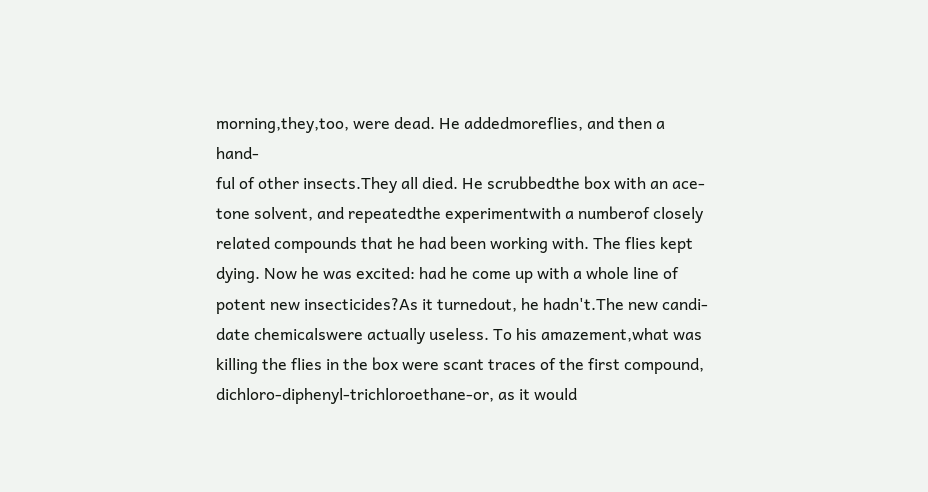morning,they,too, were dead. He addedmoreflies, and then a hand-
ful of other insects.They all died. He scrubbedthe box with an ace-
tone solvent, and repeatedthe experimentwith a numberof closely
related compounds that he had been working with. The flies kept
dying. Now he was excited: had he come up with a whole line of
potent new insecticides?As it turnedout, he hadn't.The new candi-
date chemicalswere actually useless. To his amazement,what was
killing the flies in the box were scant traces of the first compound,
dichloro-diphenyl-trichloroethane-or, as it would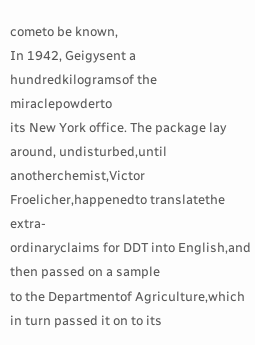cometo be known,
In 1942, Geigysent a hundredkilogramsof the miraclepowderto
its New York office. The package lay around, undisturbed,until
anotherchemist,Victor Froelicher,happenedto translatethe extra-
ordinaryclaims for DDT into English,and then passed on a sample
to the Departmentof Agriculture,which in turn passed it on to its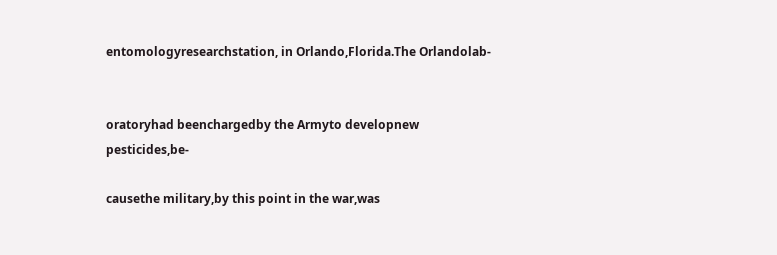entomologyresearchstation, in Orlando,Florida.The Orlandolab-


oratoryhad beenchargedby the Armyto developnew pesticides,be-

causethe military,by this point in the war,was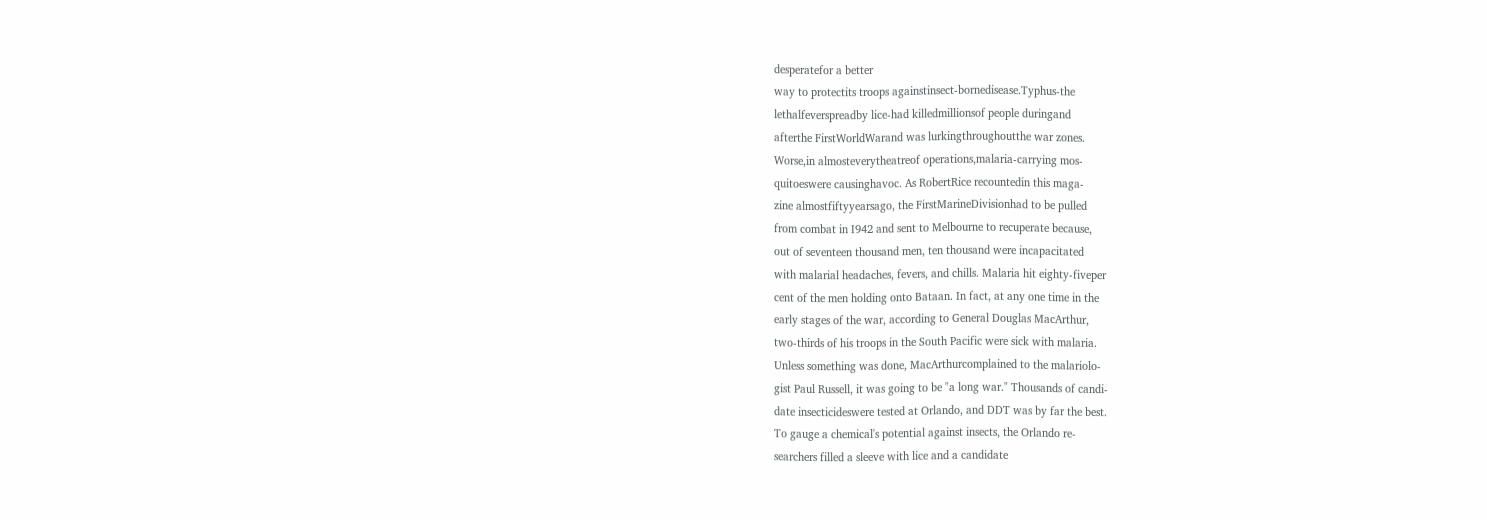desperatefor a better
way to protectits troops againstinsect-bornedisease.Typhus-the
lethalfeverspreadby lice-had killedmillionsof people duringand
afterthe FirstWorldWarand was lurkingthroughoutthe war zones.
Worse,in almosteverytheatreof operations,malaria-carrying mos-
quitoeswere causinghavoc. As RobertRice recountedin this maga-
zine almostfiftyyearsago, the FirstMarineDivisionhad to be pulled
from combat in I942 and sent to Melbourne to recuperate because,
out of seventeen thousand men, ten thousand were incapacitated
with malarial headaches, fevers, and chills. Malaria hit eighty-fiveper
cent of the men holding onto Bataan. In fact, at any one time in the
early stages of the war, according to General Douglas MacArthur,
two-thirds of his troops in the South Pacific were sick with malaria.
Unless something was done, MacArthurcomplained to the malariolo-
gist Paul Russell, it was going to be "a long war." Thousands of candi-
date insecticideswere tested at Orlando, and DDT was by far the best.
To gauge a chemical's potential against insects, the Orlando re-
searchers filled a sleeve with lice and a candidate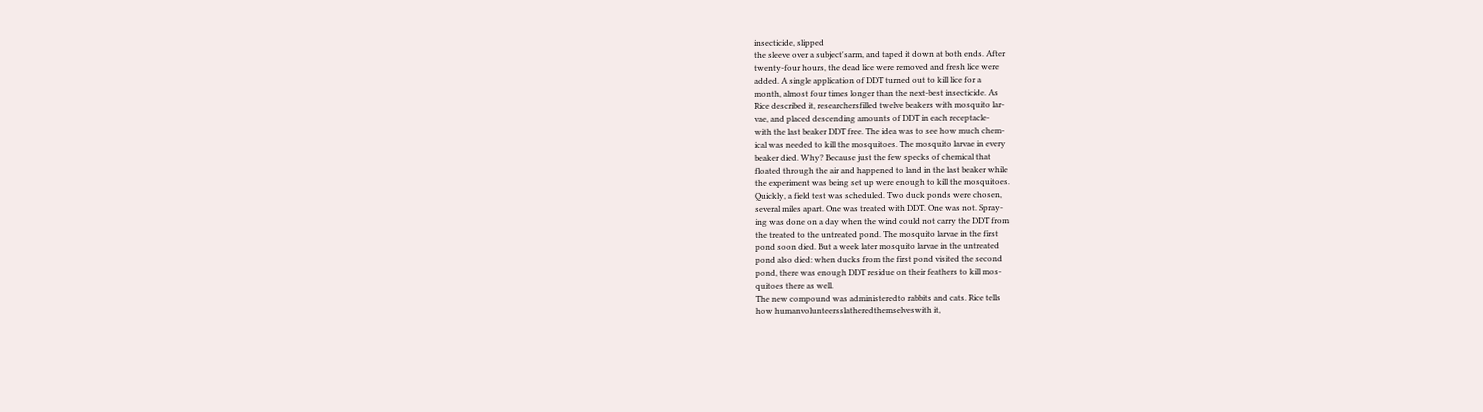insecticide, slipped
the sleeve over a subject'sarm, and taped it down at both ends. After
twenty-four hours, the dead lice were removed and fresh lice were
added. A single application of DDT turned out to kill lice for a
month, almost four times longer than the next-best insecticide. As
Rice described it, researchersfilled twelve beakers with mosquito lar-
vae, and placed descending amounts of DDT in each receptacle-
with the last beaker DDT free. The idea was to see how much chem-
ical was needed to kill the mosquitoes. The mosquito larvae in every
beaker died. Why? Because just the few specks of chemical that
floated through the air and happened to land in the last beaker while
the experiment was being set up were enough to kill the mosquitoes.
Quickly, a field test was scheduled. Two duck ponds were chosen,
several miles apart. One was treated with DDT. One was not. Spray-
ing was done on a day when the wind could not carry the DDT from
the treated to the untreated pond. The mosquito larvae in the first
pond soon died. But a week later mosquito larvae in the untreated
pond also died: when ducks from the first pond visited the second
pond, there was enough DDT residue on their feathers to kill mos-
quitoes there as well.
The new compound was administeredto rabbits and cats. Rice tells
how humanvolunteersslatheredthemselveswith it,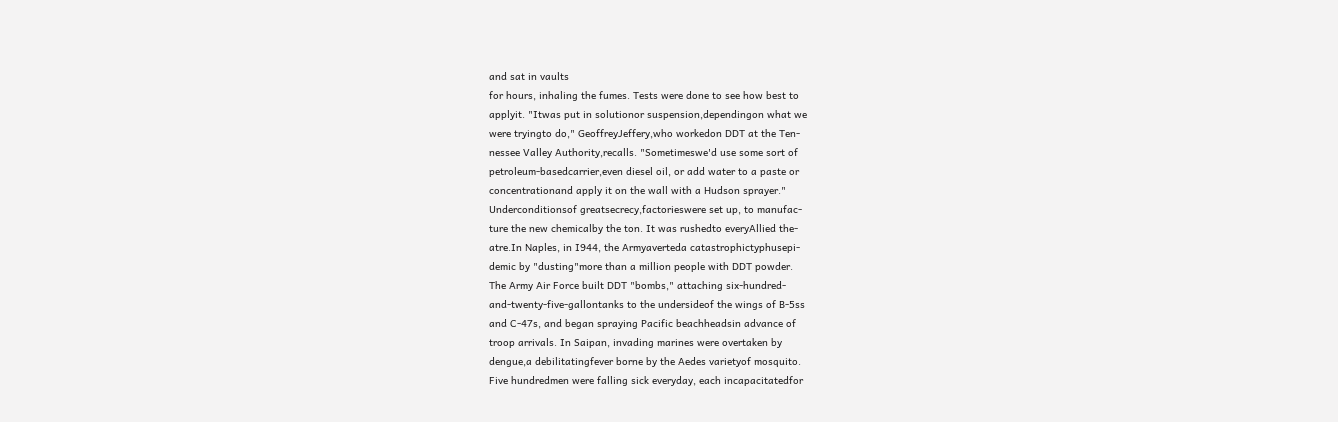and sat in vaults
for hours, inhaling the fumes. Tests were done to see how best to
applyit. "Itwas put in solutionor suspension,dependingon what we
were tryingto do," GeoffreyJeffery,who workedon DDT at the Ten-
nessee Valley Authority,recalls. "Sometimeswe'd use some sort of
petroleum-basedcarrier,even diesel oil, or add water to a paste or
concentrationand apply it on the wall with a Hudson sprayer."
Underconditionsof greatsecrecy,factorieswere set up, to manufac-
ture the new chemicalby the ton. It was rushedto everyAllied the-
atre.In Naples, in I944, the Armyaverteda catastrophictyphusepi-
demic by "dusting"more than a million people with DDT powder.
The Army Air Force built DDT "bombs," attaching six-hundred-
and-twenty-five-gallontanks to the undersideof the wings of B-5ss
and C-47s, and began spraying Pacific beachheadsin advance of
troop arrivals. In Saipan, invading marines were overtaken by
dengue,a debilitatingfever borne by the Aedes varietyof mosquito.
Five hundredmen were falling sick everyday, each incapacitatedfor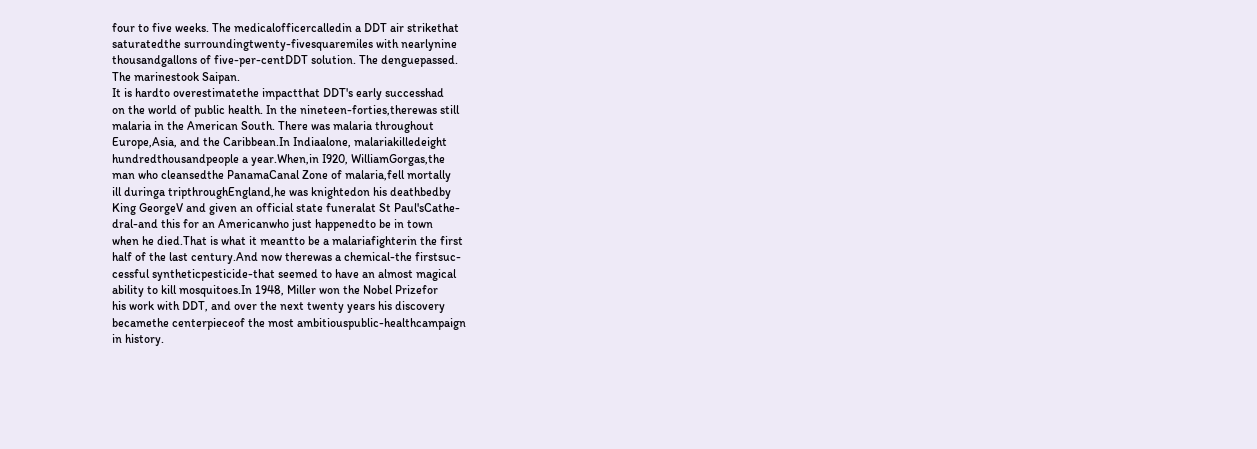four to five weeks. The medicalofficercalledin a DDT air strikethat
saturatedthe surroundingtwenty-fivesquaremiles with nearlynine
thousandgallons of five-per-centDDT solution. The denguepassed.
The marinestook Saipan.
It is hardto overestimatethe impactthat DDT's early successhad
on the world of public health. In the nineteen-forties,therewas still
malaria in the American South. There was malaria throughout
Europe,Asia, and the Caribbean.In Indiaalone, malariakilledeight
hundredthousandpeople a year.When,in I920, WilliamGorgas,the
man who cleansedthe PanamaCanal Zone of malaria,fell mortally
ill duringa tripthroughEngland,he was knightedon his deathbedby
King GeorgeV and given an official state funeralat St Paul'sCathe-
dral-and this for an Americanwho just happenedto be in town
when he died.That is what it meantto be a malariafighterin the first
half of the last century.And now therewas a chemical-the firstsuc-
cessful syntheticpesticide-that seemed to have an almost magical
ability to kill mosquitoes.In 1948, Miller won the Nobel Prizefor
his work with DDT, and over the next twenty years his discovery
becamethe centerpieceof the most ambitiouspublic-healthcampaign
in history.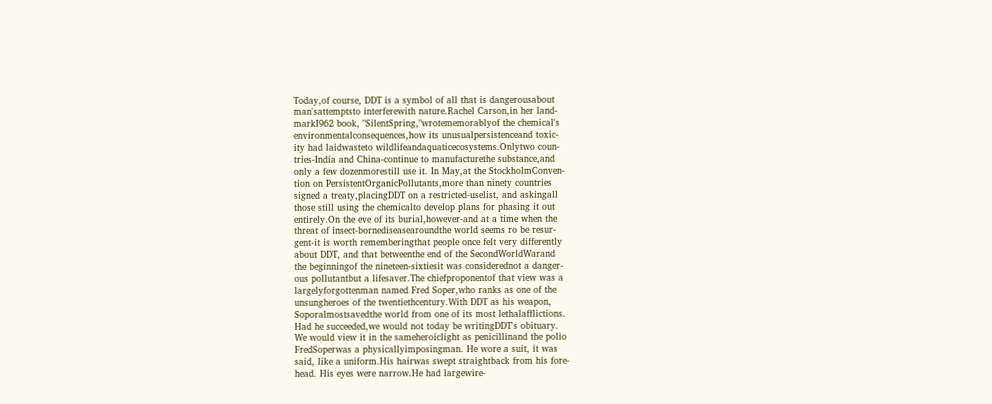Today,of course, DDT is a symbol of all that is dangerousabout
man'sattemptsto interferewith nature.Rachel Carson,in her land-
markI962 book, "SilentSpring,"wrotememorablyof the chemical's
environmentalconsequences,how its unusualpersistenceand toxic-
ity had laidwasteto wildlifeandaquaticecosystems.Onlytwo coun-
tries-India and China-continue to manufacturethe substance,and
only a few dozenmorestill use it. In May,at the StockholmConven-
tion on PersistentOrganicPollutants,more than ninety countries
signed a treaty,placingDDT on a restricted-uselist, and askingall
those still using the chemicalto develop plans for phasing it out
entirely.On the eve of its burial,however-and at a time when the
threat of insect-bornediseasearoundthe world seems ro be resur-
gent-it is worth rememberingthat people once felt very differently
about DDT, and that betweenthe end of the SecondWorldWarand
the beginningof the nineteen-sixtiesit was considerednot a danger-
ous pollutantbut a lifesaver.The chiefproponentof that view was a
largelyforgottenman named Fred Soper,who ranks as one of the
unsungheroes of the twentiethcentury.With DDT as his weapon,
Soporalmostsavedthe world from one of its most lethalafflictions.
Had he succeeded,we would not today be writingDDT's obituary.
We would view it in the sameheroiclight as penicillinand the polio
FredSoperwas a physicallyimposingman. He wore a suit, it was
said, like a uniform.His hairwas swept straightback from his fore-
head. His eyes were narrow.He had largewire-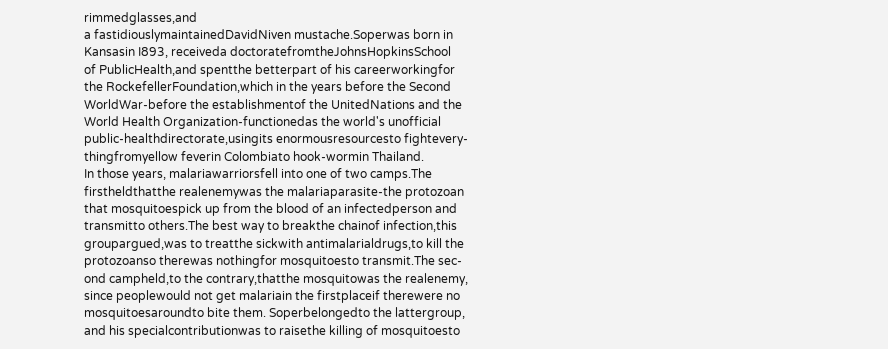rimmedglasses,and
a fastidiouslymaintainedDavidNiven mustache.Soperwas born in
Kansasin I893, receiveda doctoratefromtheJohnsHopkinsSchool
of PublicHealth,and spentthe betterpart of his careerworkingfor
the RockefellerFoundation,which in the years before the Second
WorldWar-before the establishmentof the UnitedNations and the
World Health Organization-functionedas the world's unofficial
public-healthdirectorate,usingits enormousresourcesto fightevery-
thingfromyellow feverin Colombiato hook-wormin Thailand.
In those years, malariawarriorsfell into one of two camps.The
firstheldthatthe realenemywas the malariaparasite-the protozoan
that mosquitoespick up from the blood of an infectedperson and
transmitto others.The best way to breakthe chainof infection,this
groupargued,was to treatthe sickwith antimalarialdrugs,to kill the
protozoanso therewas nothingfor mosquitoesto transmit.The sec-
ond campheld,to the contrary,thatthe mosquitowas the realenemy,
since peoplewould not get malariain the firstplaceif therewere no
mosquitoesaroundto bite them. Soperbelongedto the lattergroup,
and his specialcontributionwas to raisethe killing of mosquitoesto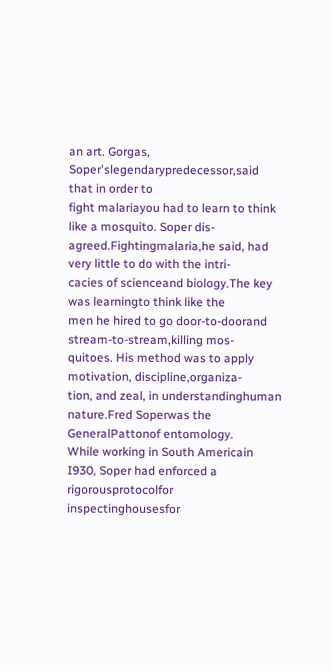an art. Gorgas, Soper'slegendarypredecessor,said that in order to
fight malariayou had to learn to think like a mosquito. Soper dis-
agreed.Fightingmalaria,he said, had very little to do with the intri-
cacies of scienceand biology.The key was learningto think like the
men he hired to go door-to-doorand stream-to-stream,killing mos-
quitoes. His method was to apply motivation, discipline,organiza-
tion, and zeal, in understandinghuman nature.Fred Soperwas the
GeneralPattonof entomology.
While working in South Americain I930, Soper had enforced a
rigorousprotocolfor inspectinghousesfor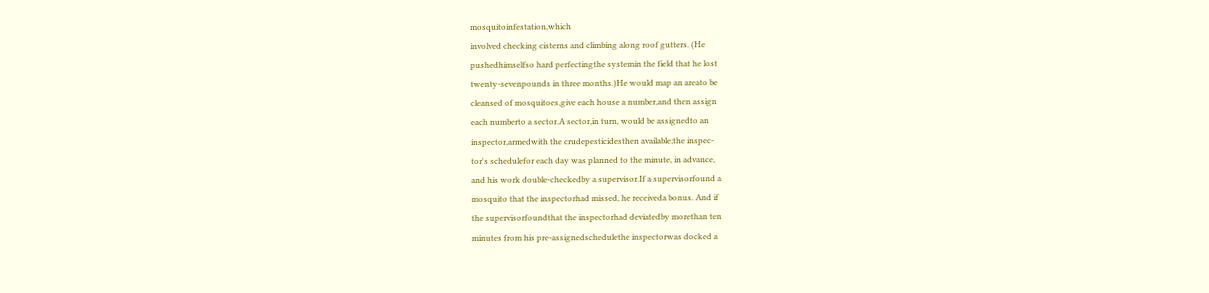mosquitoinfestation,which
involved checking cisterns and climbing along roof gutters. (He
pushedhimselfso hard perfectingthe systemin the field that he lost
twenty-sevenpounds in three months.)He would map an areato be
cleansed of mosquitoes,give each house a number,and then assign
each numberto a sector.A sector,in turn, would be assignedto an
inspector,armedwith the crudepesticidesthen available;the inspec-
tor's schedulefor each day was planned to the minute, in advance,
and his work double-checkedby a supervisor.If a supervisorfound a
mosquito that the inspectorhad missed, he receiveda bonus. And if
the supervisorfoundthat the inspectorhad deviatedby morethan ten
minutes from his pre-assignedschedulethe inspectorwas docked a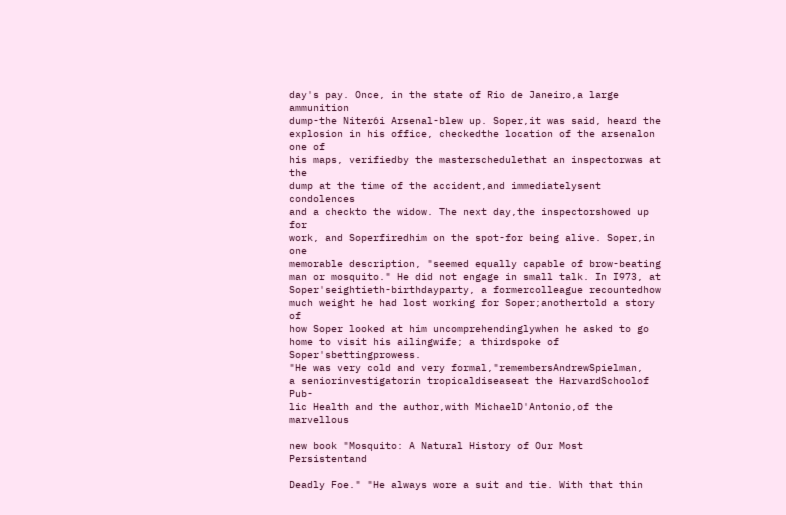day's pay. Once, in the state of Rio de Janeiro,a large ammunition
dump-the Niter6i Arsenal-blew up. Soper,it was said, heard the
explosion in his office, checkedthe location of the arsenalon one of
his maps, verifiedby the masterschedulethat an inspectorwas at the
dump at the time of the accident,and immediatelysent condolences
and a checkto the widow. The next day,the inspectorshowed up for
work, and Soperfiredhim on the spot-for being alive. Soper,in one
memorable description, "seemed equally capable of brow-beating
man or mosquito." He did not engage in small talk. In I973, at
Soper'seightieth-birthdayparty, a formercolleague recountedhow
much weight he had lost working for Soper;anothertold a story of
how Soper looked at him uncomprehendinglywhen he asked to go
home to visit his ailingwife; a thirdspoke of Soper'sbettingprowess.
"He was very cold and very formal,"remembersAndrewSpielman,
a seniorinvestigatorin tropicaldiseaseat the HarvardSchoolof Pub-
lic Health and the author,with MichaelD'Antonio,of the marvellous

new book "Mosquito: A Natural History of Our Most Persistentand

Deadly Foe." "He always wore a suit and tie. With that thin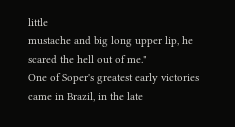little
mustache and big long upper lip, he scared the hell out of me."
One of Soper's greatest early victories came in Brazil, in the late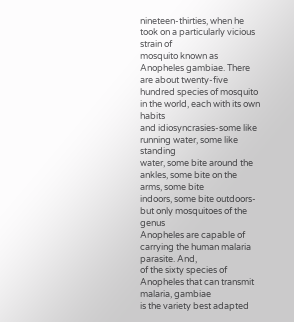nineteen-thirties, when he took on a particularly vicious strain of
mosquito known as Anopheles gambiae. There are about twenty-five
hundred species of mosquito in the world, each with its own habits
and idiosyncrasies-some like running water, some like standing
water, some bite around the ankles, some bite on the arms, some bite
indoors, some bite outdoors-but only mosquitoes of the genus
Anopheles are capable of carrying the human malaria parasite. And,
of the sixty species of Anopheles that can transmit malaria, gambiae
is the variety best adapted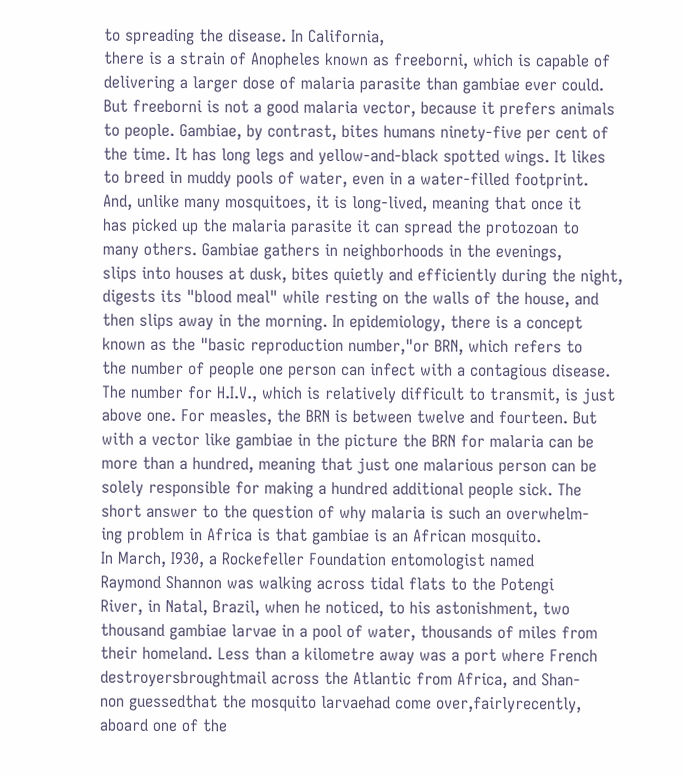to spreading the disease. In California,
there is a strain of Anopheles known as freeborni, which is capable of
delivering a larger dose of malaria parasite than gambiae ever could.
But freeborni is not a good malaria vector, because it prefers animals
to people. Gambiae, by contrast, bites humans ninety-five per cent of
the time. It has long legs and yellow-and-black spotted wings. It likes
to breed in muddy pools of water, even in a water-filled footprint.
And, unlike many mosquitoes, it is long-lived, meaning that once it
has picked up the malaria parasite it can spread the protozoan to
many others. Gambiae gathers in neighborhoods in the evenings,
slips into houses at dusk, bites quietly and efficiently during the night,
digests its "blood meal" while resting on the walls of the house, and
then slips away in the morning. In epidemiology, there is a concept
known as the "basic reproduction number,"or BRN, which refers to
the number of people one person can infect with a contagious disease.
The number for H.I.V., which is relatively difficult to transmit, is just
above one. For measles, the BRN is between twelve and fourteen. But
with a vector like gambiae in the picture the BRN for malaria can be
more than a hundred, meaning that just one malarious person can be
solely responsible for making a hundred additional people sick. The
short answer to the question of why malaria is such an overwhelm-
ing problem in Africa is that gambiae is an African mosquito.
In March, I930, a Rockefeller Foundation entomologist named
Raymond Shannon was walking across tidal flats to the Potengi
River, in Natal, Brazil, when he noticed, to his astonishment, two
thousand gambiae larvae in a pool of water, thousands of miles from
their homeland. Less than a kilometre away was a port where French
destroyersbroughtmail across the Atlantic from Africa, and Shan-
non guessedthat the mosquito larvaehad come over,fairlyrecently,
aboard one of the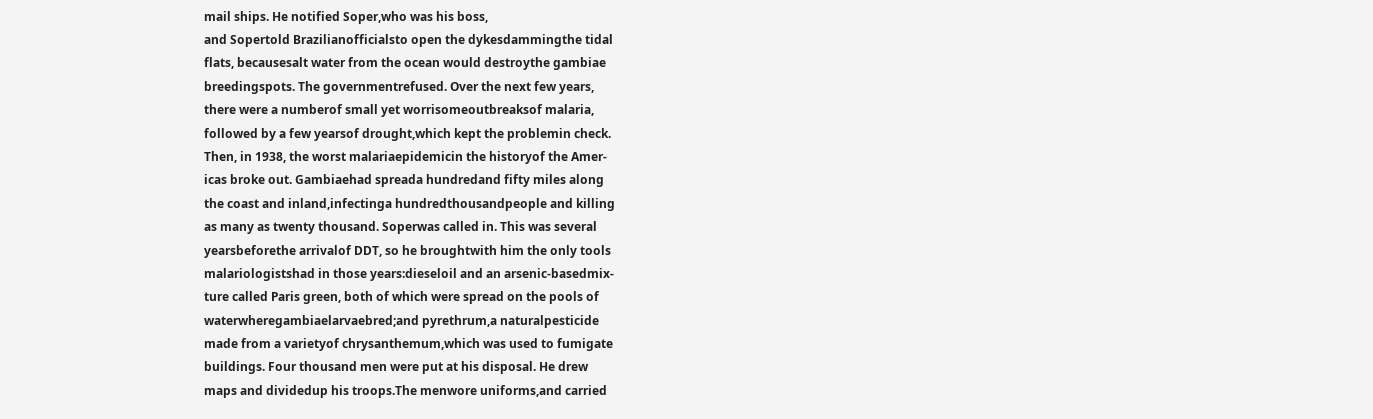mail ships. He notified Soper,who was his boss,
and Sopertold Brazilianofficialsto open the dykesdammingthe tidal
flats, becausesalt water from the ocean would destroythe gambiae
breedingspots. The governmentrefused. Over the next few years,
there were a numberof small yet worrisomeoutbreaksof malaria,
followed by a few yearsof drought,which kept the problemin check.
Then, in 1938, the worst malariaepidemicin the historyof the Amer-
icas broke out. Gambiaehad spreada hundredand fifty miles along
the coast and inland,infectinga hundredthousandpeople and killing
as many as twenty thousand. Soperwas called in. This was several
yearsbeforethe arrivalof DDT, so he broughtwith him the only tools
malariologistshad in those years:dieseloil and an arsenic-basedmix-
ture called Paris green, both of which were spread on the pools of
waterwheregambiaelarvaebred;and pyrethrum,a naturalpesticide
made from a varietyof chrysanthemum,which was used to fumigate
buildings. Four thousand men were put at his disposal. He drew
maps and dividedup his troops.The menwore uniforms,and carried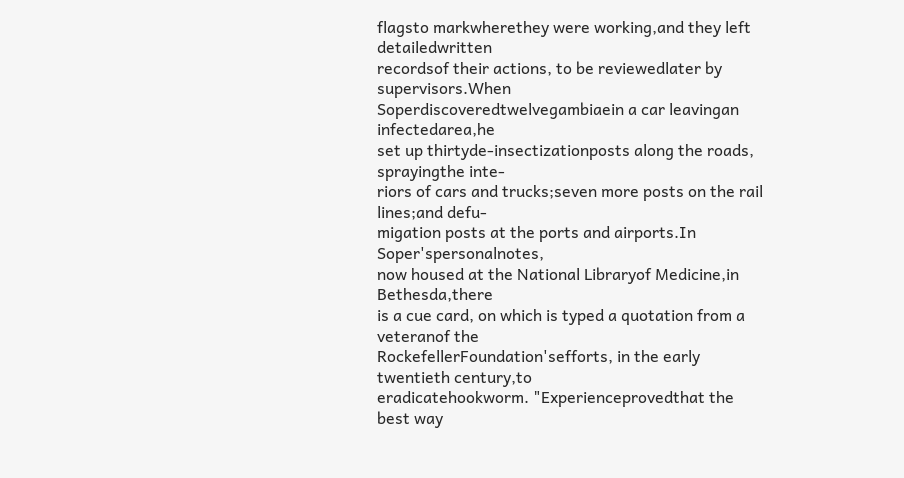flagsto markwherethey were working,and they left detailedwritten
recordsof their actions, to be reviewedlater by supervisors.When
Soperdiscoveredtwelvegambiaein a car leavingan infectedarea,he
set up thirtyde-insectizationposts along the roads, sprayingthe inte-
riors of cars and trucks;seven more posts on the rail lines;and defu-
migation posts at the ports and airports.In Soper'spersonalnotes,
now housed at the National Libraryof Medicine,in Bethesda,there
is a cue card, on which is typed a quotation from a veteranof the
RockefellerFoundation'sefforts, in the early twentieth century,to
eradicatehookworm. "Experienceprovedthat the best way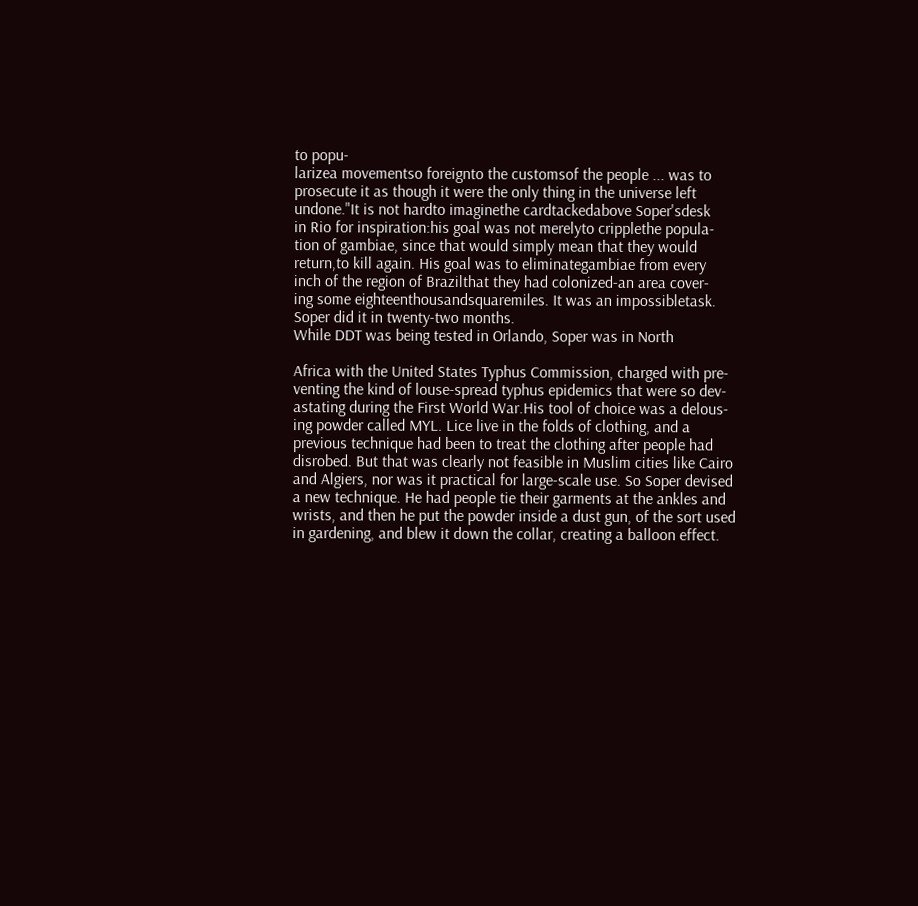to popu-
larizea movementso foreignto the customsof the people ... was to
prosecute it as though it were the only thing in the universe left
undone."It is not hardto imaginethe cardtackedabove Soper'sdesk
in Rio for inspiration:his goal was not merelyto cripplethe popula-
tion of gambiae, since that would simply mean that they would
return,to kill again. His goal was to eliminategambiae from every
inch of the region of Brazilthat they had colonized-an area cover-
ing some eighteenthousandsquaremiles. It was an impossibletask.
Soper did it in twenty-two months.
While DDT was being tested in Orlando, Soper was in North

Africa with the United States Typhus Commission, charged with pre-
venting the kind of louse-spread typhus epidemics that were so dev-
astating during the First World War.His tool of choice was a delous-
ing powder called MYL. Lice live in the folds of clothing, and a
previous technique had been to treat the clothing after people had
disrobed. But that was clearly not feasible in Muslim cities like Cairo
and Algiers, nor was it practical for large-scale use. So Soper devised
a new technique. He had people tie their garments at the ankles and
wrists, and then he put the powder inside a dust gun, of the sort used
in gardening, and blew it down the collar, creating a balloon effect.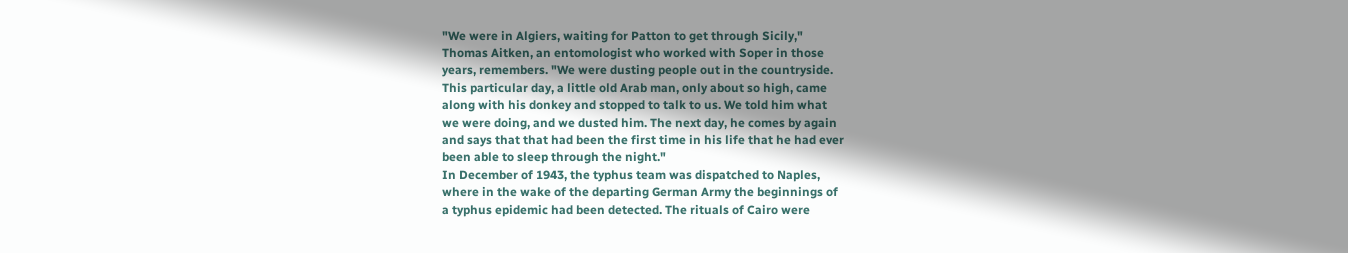"We were in Algiers, waiting for Patton to get through Sicily,"
Thomas Aitken, an entomologist who worked with Soper in those
years, remembers. "We were dusting people out in the countryside.
This particular day, a little old Arab man, only about so high, came
along with his donkey and stopped to talk to us. We told him what
we were doing, and we dusted him. The next day, he comes by again
and says that that had been the first time in his life that he had ever
been able to sleep through the night."
In December of 1943, the typhus team was dispatched to Naples,
where in the wake of the departing German Army the beginnings of
a typhus epidemic had been detected. The rituals of Cairo were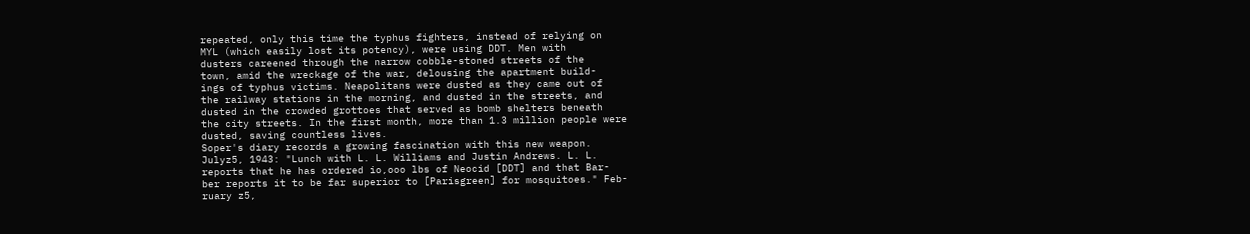repeated, only this time the typhus fighters, instead of relying on
MYL (which easily lost its potency), were using DDT. Men with
dusters careened through the narrow cobble-stoned streets of the
town, amid the wreckage of the war, delousing the apartment build-
ings of typhus victims. Neapolitans were dusted as they came out of
the railway stations in the morning, and dusted in the streets, and
dusted in the crowded grottoes that served as bomb shelters beneath
the city streets. In the first month, more than 1.3 million people were
dusted, saving countless lives.
Soper's diary records a growing fascination with this new weapon.
Julyz5, 1943: "Lunch with L. L. Williams and Justin Andrews. L. L.
reports that he has ordered io,ooo lbs of Neocid [DDT] and that Bar-
ber reports it to be far superior to [Parisgreen] for mosquitoes." Feb-
ruary z5,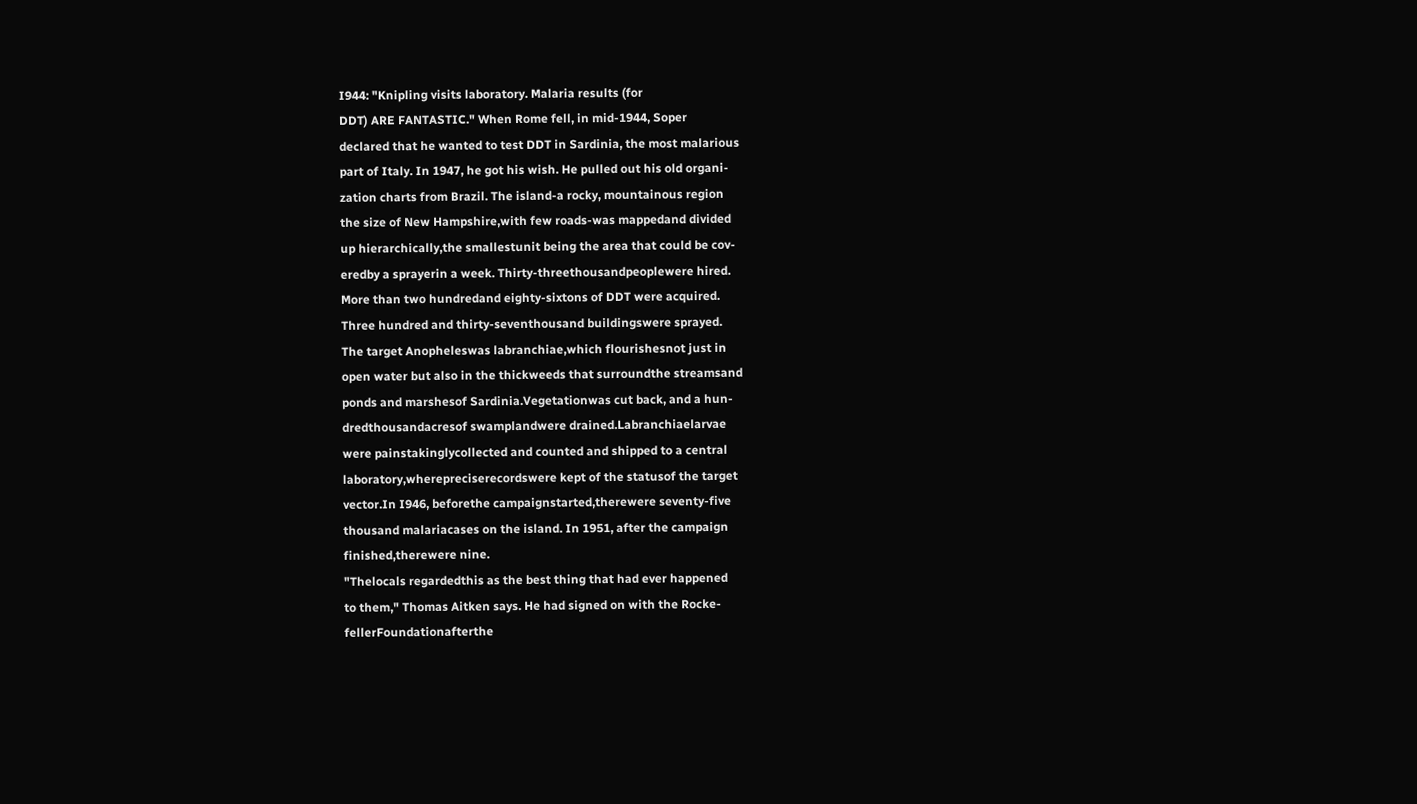I944: "Knipling visits laboratory. Malaria results (for
DDT) ARE FANTASTIC." When Rome fell, in mid-1944, Soper
declared that he wanted to test DDT in Sardinia, the most malarious
part of Italy. In 1947, he got his wish. He pulled out his old organi-
zation charts from Brazil. The island-a rocky, mountainous region
the size of New Hampshire,with few roads-was mappedand divided
up hierarchically,the smallestunit being the area that could be cov-
eredby a sprayerin a week. Thirty-threethousandpeoplewere hired.
More than two hundredand eighty-sixtons of DDT were acquired.
Three hundred and thirty-seventhousand buildingswere sprayed.
The target Anopheleswas labranchiae,which flourishesnot just in
open water but also in the thickweeds that surroundthe streamsand
ponds and marshesof Sardinia.Vegetationwas cut back, and a hun-
dredthousandacresof swamplandwere drained.Labranchiaelarvae
were painstakinglycollected and counted and shipped to a central
laboratory,wherepreciserecordswere kept of the statusof the target
vector.In I946, beforethe campaignstarted,therewere seventy-five
thousand malariacases on the island. In 1951, after the campaign
finished,therewere nine.
"Thelocals regardedthis as the best thing that had ever happened
to them," Thomas Aitken says. He had signed on with the Rocke-
fellerFoundationafterthe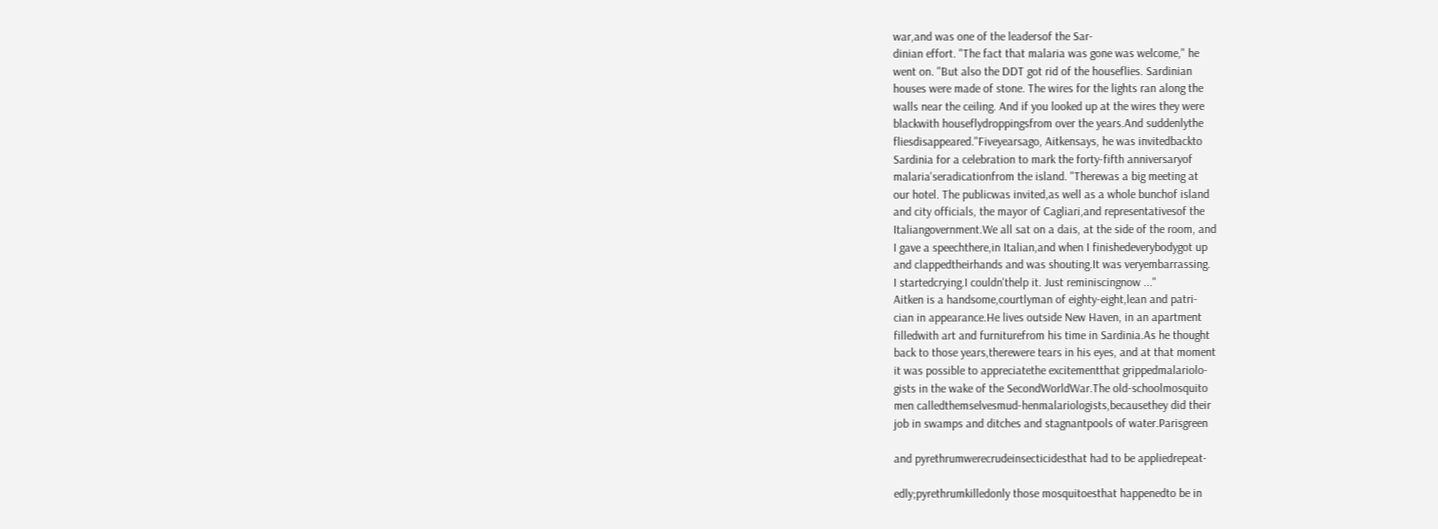war,and was one of the leadersof the Sar-
dinian effort. "The fact that malaria was gone was welcome," he
went on. "But also the DDT got rid of the houseflies. Sardinian
houses were made of stone. The wires for the lights ran along the
walls near the ceiling. And if you looked up at the wires they were
blackwith houseflydroppingsfrom over the years.And suddenlythe
fliesdisappeared."Fiveyearsago, Aitkensays, he was invitedbackto
Sardinia for a celebration to mark the forty-fifth anniversaryof
malaria'seradicationfrom the island. "Therewas a big meeting at
our hotel. The publicwas invited,as well as a whole bunchof island
and city officials, the mayor of Cagliari,and representativesof the
Italiangovernment.We all sat on a dais, at the side of the room, and
I gave a speechthere,in Italian,and when I finishedeverybodygot up
and clappedtheirhands and was shouting.It was veryembarrassing.
I startedcrying.I couldn'thelp it. Just reminiscingnow ..."
Aitken is a handsome,courtlyman of eighty-eight,lean and patri-
cian in appearance.He lives outside New Haven, in an apartment
filledwith art and furniturefrom his time in Sardinia.As he thought
back to those years,therewere tears in his eyes, and at that moment
it was possible to appreciatethe excitementthat grippedmalariolo-
gists in the wake of the SecondWorldWar.The old-schoolmosquito
men calledthemselvesmud-henmalariologists,becausethey did their
job in swamps and ditches and stagnantpools of water.Parisgreen

and pyrethrumwerecrudeinsecticidesthat had to be appliedrepeat-

edly;pyrethrumkilledonly those mosquitoesthat happenedto be in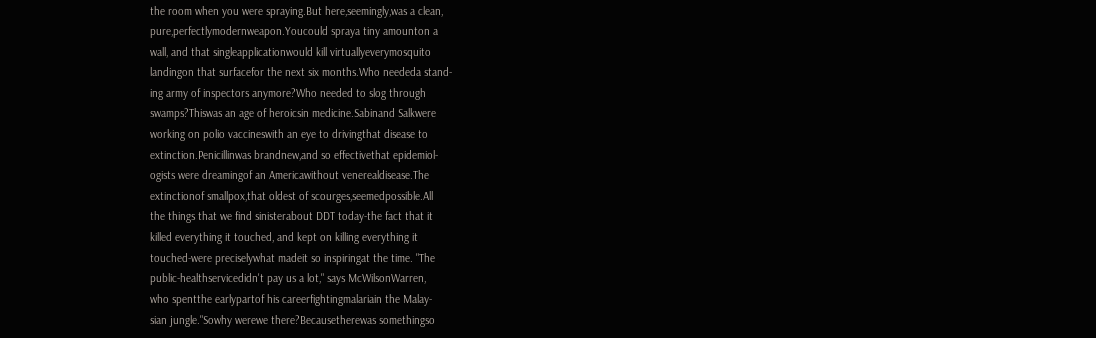the room when you were spraying.But here,seemingly,was a clean,
pure,perfectlymodernweapon.Youcould spraya tiny amounton a
wall, and that singleapplicationwould kill virtuallyeverymosquito
landingon that surfacefor the next six months.Who neededa stand-
ing army of inspectors anymore?Who needed to slog through
swamps?Thiswas an age of heroicsin medicine.Sabinand Salkwere
working on polio vaccineswith an eye to drivingthat disease to
extinction.Penicillinwas brandnew,and so effectivethat epidemiol-
ogists were dreamingof an Americawithout venerealdisease.The
extinctionof smallpox,that oldest of scourges,seemedpossible.All
the things that we find sinisterabout DDT today-the fact that it
killed everything it touched, and kept on killing everything it
touched-were preciselywhat madeit so inspiringat the time. "The
public-healthservicedidn't pay us a lot," says McWilsonWarren,
who spentthe earlypartof his careerfightingmalariain the Malay-
sian jungle."Sowhy werewe there?Becausetherewas somethingso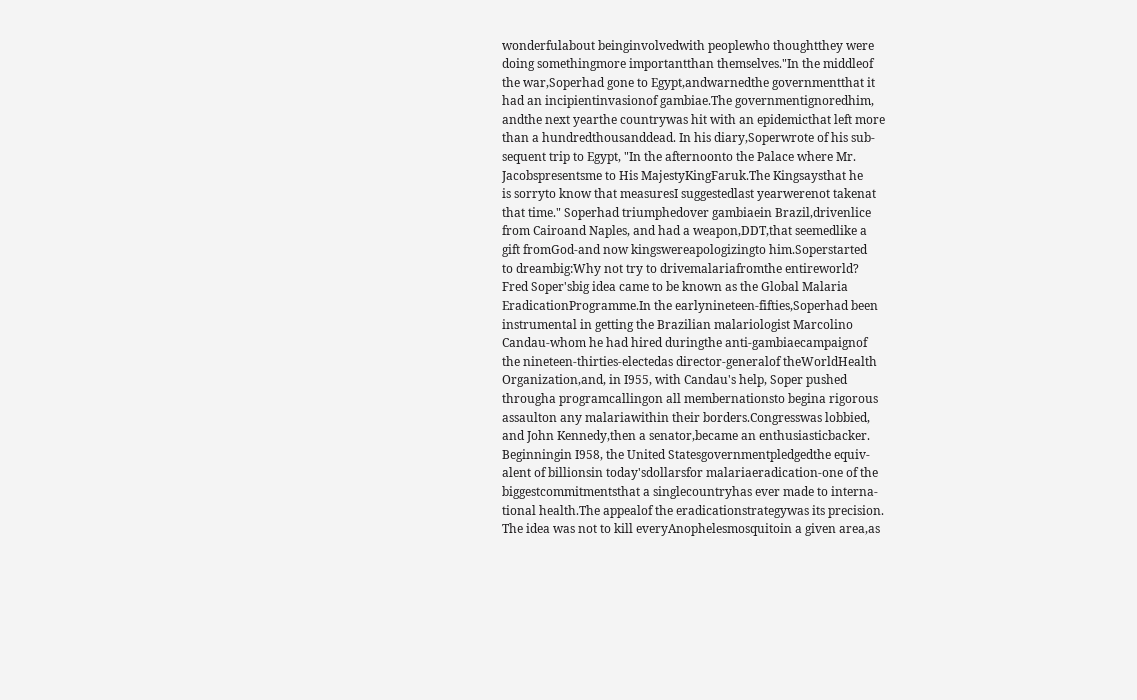wonderfulabout beinginvolvedwith peoplewho thoughtthey were
doing somethingmore importantthan themselves."In the middleof
the war,Soperhad gone to Egypt,andwarnedthe governmentthat it
had an incipientinvasionof gambiae.The governmentignoredhim,
andthe next yearthe countrywas hit with an epidemicthat left more
than a hundredthousanddead. In his diary,Soperwrote of his sub-
sequent trip to Egypt, "In the afternoonto the Palace where Mr.
Jacobspresentsme to His MajestyKingFaruk.The Kingsaysthat he
is sorryto know that measuresI suggestedlast yearwerenot takenat
that time." Soperhad triumphedover gambiaein Brazil,drivenlice
from Cairoand Naples, and had a weapon,DDT,that seemedlike a
gift fromGod-and now kingswereapologizingto him.Soperstarted
to dreambig:Why not try to drivemalariafromthe entireworld?
Fred Soper'sbig idea came to be known as the Global Malaria
EradicationProgramme.In the earlynineteen-fifties,Soperhad been
instrumental in getting the Brazilian malariologist Marcolino
Candau-whom he had hired duringthe anti-gambiaecampaignof
the nineteen-thirties-electedas director-generalof theWorldHealth
Organization,and, in I955, with Candau's help, Soper pushed
througha programcallingon all membernationsto begina rigorous
assaulton any malariawithin their borders.Congresswas lobbied,
and John Kennedy,then a senator,became an enthusiasticbacker.
Beginningin I958, the United Statesgovernmentpledgedthe equiv-
alent of billionsin today'sdollarsfor malariaeradication-one of the
biggestcommitmentsthat a singlecountryhas ever made to interna-
tional health.The appealof the eradicationstrategywas its precision.
The idea was not to kill everyAnophelesmosquitoin a given area,as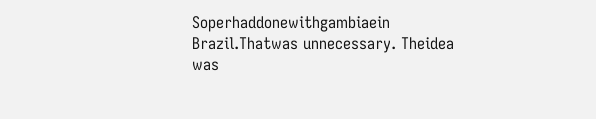Soperhaddonewithgambiaein Brazil.Thatwas unnecessary. Theidea
was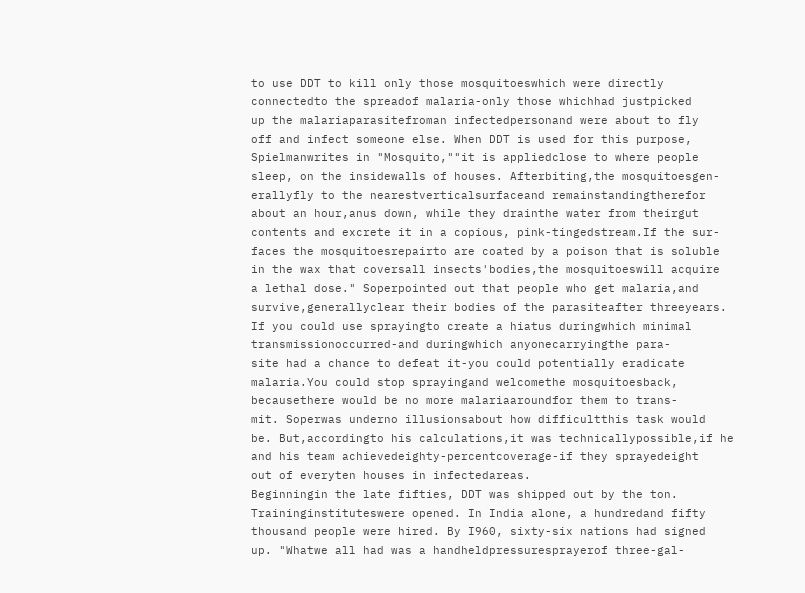to use DDT to kill only those mosquitoeswhich were directly
connectedto the spreadof malaria-only those whichhad justpicked
up the malariaparasitefroman infectedpersonand were about to fly
off and infect someone else. When DDT is used for this purpose,
Spielmanwrites in "Mosquito,""it is appliedclose to where people
sleep, on the insidewalls of houses. Afterbiting,the mosquitoesgen-
erallyfly to the nearestverticalsurfaceand remainstandingtherefor
about an hour,anus down, while they drainthe water from theirgut
contents and excrete it in a copious, pink-tingedstream.If the sur-
faces the mosquitoesrepairto are coated by a poison that is soluble
in the wax that coversall insects'bodies,the mosquitoeswill acquire
a lethal dose." Soperpointed out that people who get malaria,and
survive,generallyclear their bodies of the parasiteafter threeyears.
If you could use sprayingto create a hiatus duringwhich minimal
transmissionoccurred-and duringwhich anyonecarryingthe para-
site had a chance to defeat it-you could potentially eradicate
malaria.You could stop sprayingand welcomethe mosquitoesback,
becausethere would be no more malariaaroundfor them to trans-
mit. Soperwas underno illusionsabout how difficultthis task would
be. But,accordingto his calculations,it was technicallypossible,if he
and his team achievedeighty-percentcoverage-if they sprayedeight
out of everyten houses in infectedareas.
Beginningin the late fifties, DDT was shipped out by the ton.
Traininginstituteswere opened. In India alone, a hundredand fifty
thousand people were hired. By I960, sixty-six nations had signed
up. "Whatwe all had was a handheldpressuresprayerof three-gal-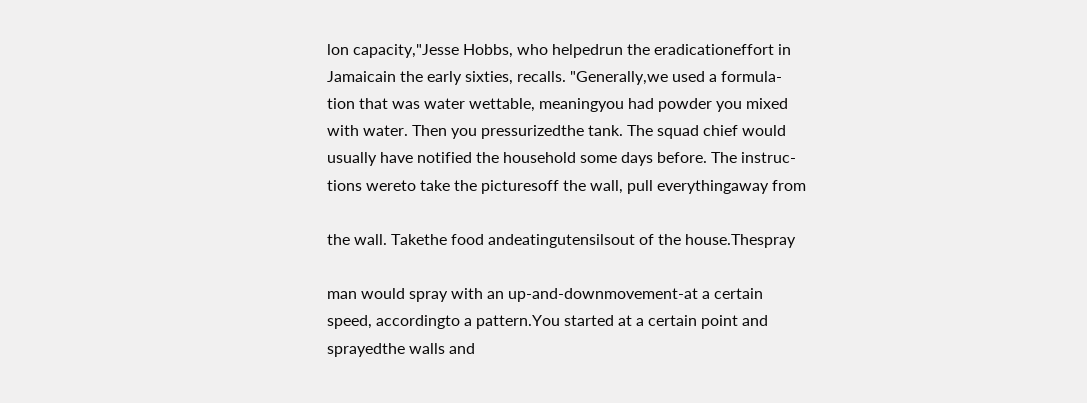lon capacity,"Jesse Hobbs, who helpedrun the eradicationeffort in
Jamaicain the early sixties, recalls. "Generally,we used a formula-
tion that was water wettable, meaningyou had powder you mixed
with water. Then you pressurizedthe tank. The squad chief would
usually have notified the household some days before. The instruc-
tions wereto take the picturesoff the wall, pull everythingaway from

the wall. Takethe food andeatingutensilsout of the house.Thespray

man would spray with an up-and-downmovement-at a certain
speed, accordingto a pattern.You started at a certain point and
sprayedthe walls and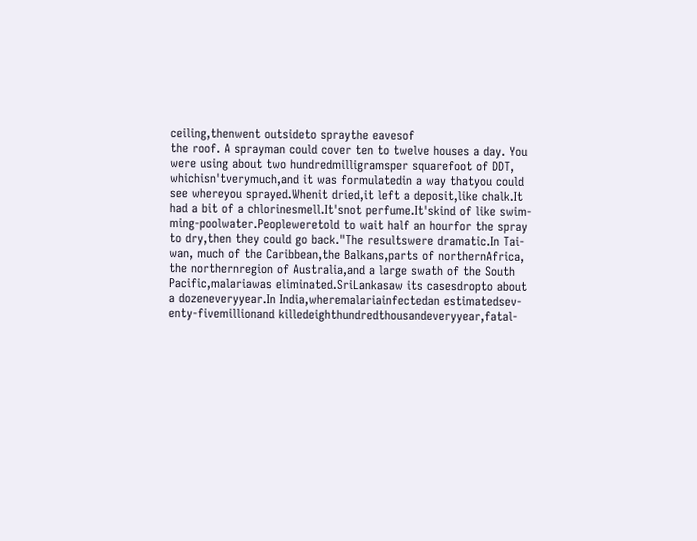ceiling,thenwent outsideto spraythe eavesof
the roof. A sprayman could cover ten to twelve houses a day. You
were using about two hundredmilligramsper squarefoot of DDT,
whichisn'tverymuch,and it was formulatedin a way thatyou could
see whereyou sprayed.Whenit dried,it left a deposit,like chalk.It
had a bit of a chlorinesmell.It'snot perfume.It'skind of like swim-
ming-poolwater.Peopleweretold to wait half an hourfor the spray
to dry,then they could go back."The resultswere dramatic.In Tai-
wan, much of the Caribbean,the Balkans,parts of northernAfrica,
the northernregion of Australia,and a large swath of the South
Pacific,malariawas eliminated.SriLankasaw its casesdropto about
a dozeneveryyear.In India,wheremalariainfectedan estimatedsev-
enty-fivemillionand killedeighthundredthousandeveryyear,fatal-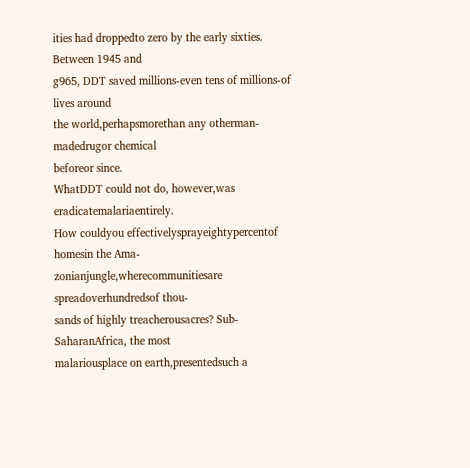ities had droppedto zero by the early sixties. Between 1945 and
g965, DDT saved millions-even tens of millions-of lives around
the world,perhapsmorethan any otherman-madedrugor chemical
beforeor since.
WhatDDT could not do, however,was eradicatemalariaentirely.
How couldyou effectivelysprayeightypercentof homesin the Ama-
zonianjungle,wherecommunitiesare spreadoverhundredsof thou-
sands of highly treacherousacres? Sub-SaharanAfrica, the most
malariousplace on earth,presentedsuch a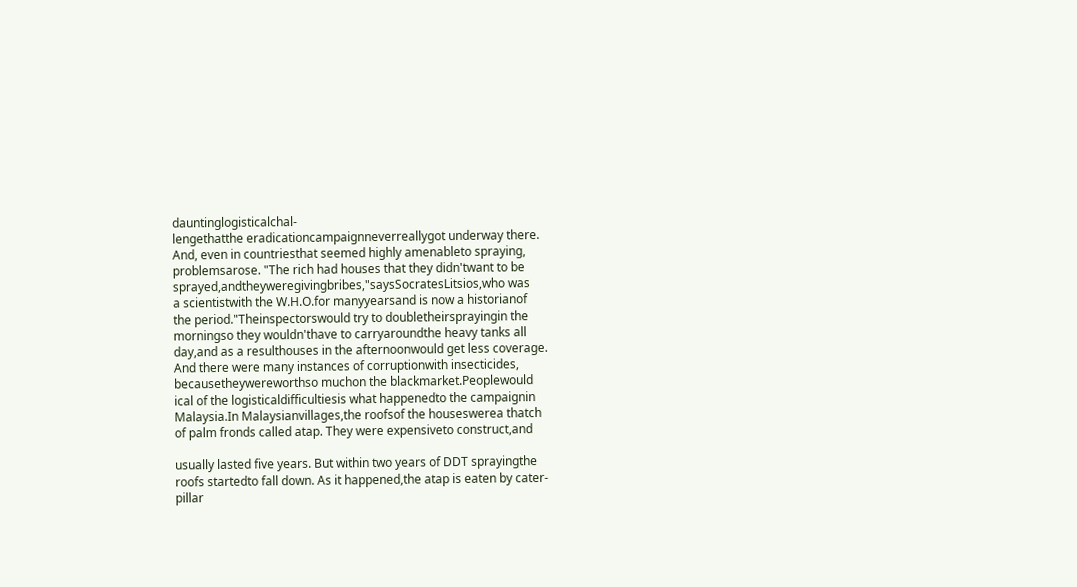dauntinglogisticalchal-
lengethatthe eradicationcampaignneverreallygot underway there.
And, even in countriesthat seemed highly amenableto spraying,
problemsarose. "The rich had houses that they didn'twant to be
sprayed,andtheyweregivingbribes,"saysSocratesLitsios,who was
a scientistwith the W.H.O.for manyyearsand is now a historianof
the period."Theinspectorswould try to doubletheirsprayingin the
morningso they wouldn'thave to carryaroundthe heavy tanks all
day,and as a resulthouses in the afternoonwould get less coverage.
And there were many instances of corruptionwith insecticides,
becausetheywereworthso muchon the blackmarket.Peoplewould
ical of the logisticaldifficultiesis what happenedto the campaignin
Malaysia.In Malaysianvillages,the roofsof the houseswerea thatch
of palm fronds called atap. They were expensiveto construct,and

usually lasted five years. But within two years of DDT sprayingthe
roofs startedto fall down. As it happened,the atap is eaten by cater-
pillar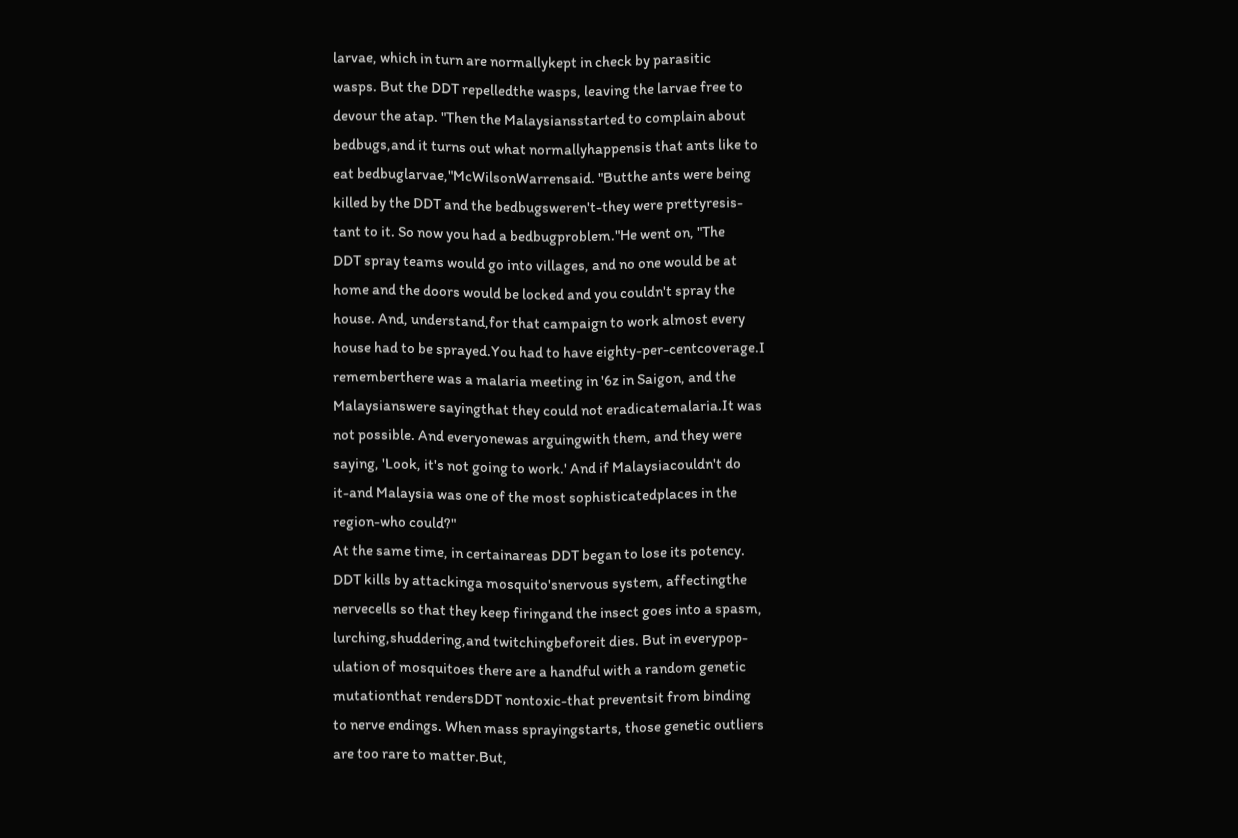larvae, which in turn are normallykept in check by parasitic
wasps. But the DDT repelledthe wasps, leaving the larvae free to
devour the atap. "Then the Malaysiansstarted to complain about
bedbugs,and it turns out what normallyhappensis that ants like to
eat bedbuglarvae,"McWilsonWarrensaid. "Butthe ants were being
killed by the DDT and the bedbugsweren't-they were prettyresis-
tant to it. So now you had a bedbugproblem."He went on, "The
DDT spray teams would go into villages, and no one would be at
home and the doors would be locked and you couldn't spray the
house. And, understand,for that campaign to work almost every
house had to be sprayed.You had to have eighty-per-centcoverage.I
rememberthere was a malaria meeting in '6z in Saigon, and the
Malaysianswere sayingthat they could not eradicatemalaria.It was
not possible. And everyonewas arguingwith them, and they were
saying, 'Look, it's not going to work.' And if Malaysiacouldn't do
it-and Malaysia was one of the most sophisticatedplaces in the
region-who could?"
At the same time, in certainareas DDT began to lose its potency.
DDT kills by attackinga mosquito'snervous system, affectingthe
nervecells so that they keep firingand the insect goes into a spasm,
lurching,shuddering,and twitchingbeforeit dies. But in everypop-
ulation of mosquitoes there are a handful with a random genetic
mutationthat rendersDDT nontoxic-that preventsit from binding
to nerve endings. When mass sprayingstarts, those genetic outliers
are too rare to matter.But,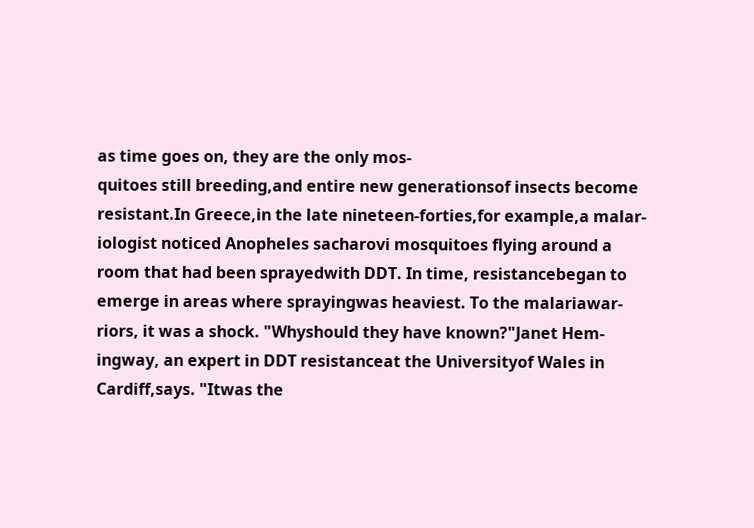as time goes on, they are the only mos-
quitoes still breeding,and entire new generationsof insects become
resistant.In Greece,in the late nineteen-forties,for example,a malar-
iologist noticed Anopheles sacharovi mosquitoes flying around a
room that had been sprayedwith DDT. In time, resistancebegan to
emerge in areas where sprayingwas heaviest. To the malariawar-
riors, it was a shock. "Whyshould they have known?"Janet Hem-
ingway, an expert in DDT resistanceat the Universityof Wales in
Cardiff,says. "Itwas the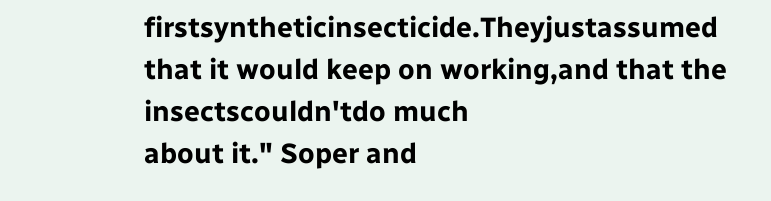firstsyntheticinsecticide.Theyjustassumed
that it would keep on working,and that the insectscouldn'tdo much
about it." Soper and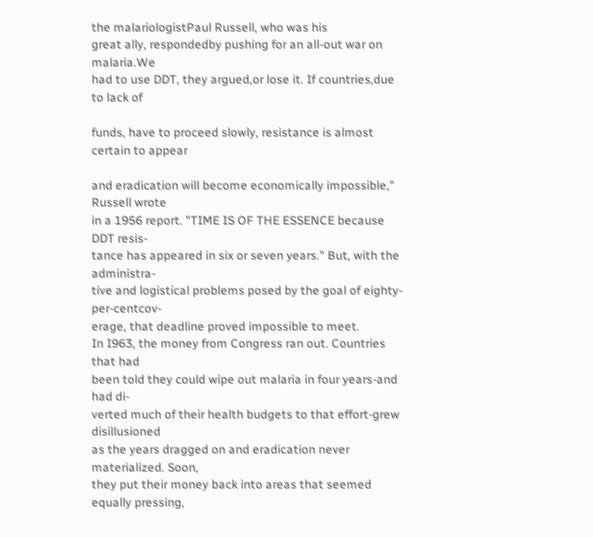the malariologistPaul Russell, who was his
great ally, respondedby pushing for an all-out war on malaria.We
had to use DDT, they argued,or lose it. If countries,due to lack of

funds, have to proceed slowly, resistance is almost certain to appear

and eradication will become economically impossible," Russell wrote
in a 1956 report. "TIME IS OF THE ESSENCE because DDT resis-
tance has appeared in six or seven years." But, with the administra-
tive and logistical problems posed by the goal of eighty-per-centcov-
erage, that deadline proved impossible to meet.
In I963, the money from Congress ran out. Countries that had
been told they could wipe out malaria in four years-and had di-
verted much of their health budgets to that effort-grew disillusioned
as the years dragged on and eradication never materialized. Soon,
they put their money back into areas that seemed equally pressing,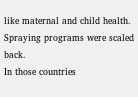like maternal and child health. Spraying programs were scaled back.
In those countries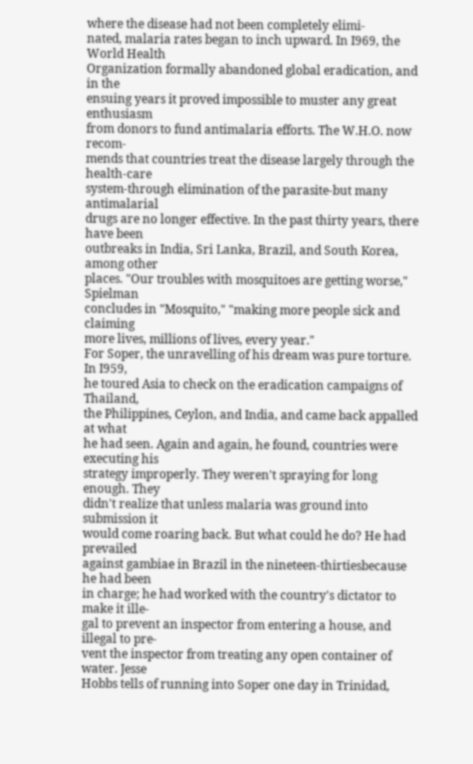where the disease had not been completely elimi-
nated, malaria rates began to inch upward. In I969, the World Health
Organization formally abandoned global eradication, and in the
ensuing years it proved impossible to muster any great enthusiasm
from donors to fund antimalaria efforts. The W.H.O. now recom-
mends that countries treat the disease largely through the health-care
system-through elimination of the parasite-but many antimalarial
drugs are no longer effective. In the past thirty years, there have been
outbreaks in India, Sri Lanka, Brazil, and South Korea, among other
places. "Our troubles with mosquitoes are getting worse," Spielman
concludes in "Mosquito," "making more people sick and claiming
more lives, millions of lives, every year."
For Soper, the unravelling of his dream was pure torture. In I959,
he toured Asia to check on the eradication campaigns of Thailand,
the Philippines, Ceylon, and India, and came back appalled at what
he had seen. Again and again, he found, countries were executing his
strategy improperly. They weren't spraying for long enough. They
didn't realize that unless malaria was ground into submission it
would come roaring back. But what could he do? He had prevailed
against gambiae in Brazil in the nineteen-thirtiesbecause he had been
in charge; he had worked with the country's dictator to make it ille-
gal to prevent an inspector from entering a house, and illegal to pre-
vent the inspector from treating any open container of water. Jesse
Hobbs tells of running into Soper one day in Trinidad,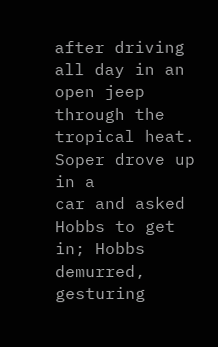after driving
all day in an open jeep through the tropical heat. Soper drove up in a
car and asked Hobbs to get in; Hobbs demurred, gesturing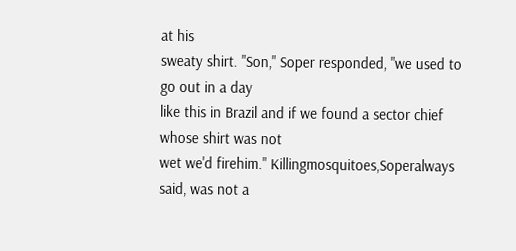at his
sweaty shirt. "Son," Soper responded, "we used to go out in a day
like this in Brazil and if we found a sector chief whose shirt was not
wet we'd firehim." Killingmosquitoes,Soperalways said, was not a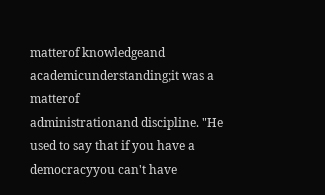matterof knowledgeand academicunderstanding;it was a matterof
administrationand discipline. "He used to say that if you have a
democracyyou can't have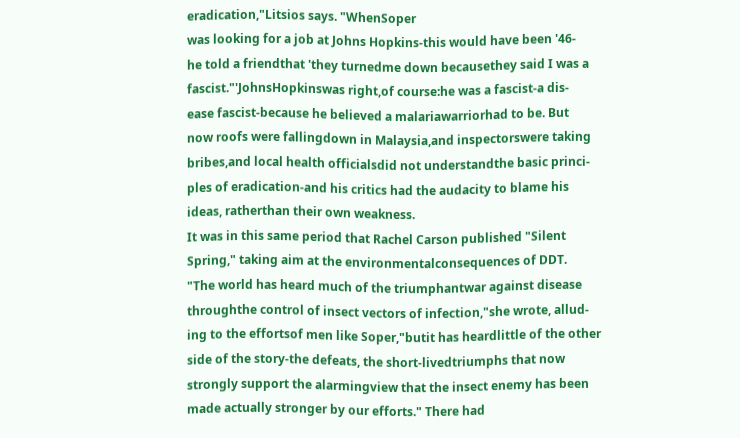eradication,"Litsios says. "WhenSoper
was looking for a job at Johns Hopkins-this would have been '46-
he told a friendthat 'they turnedme down becausethey said I was a
fascist."'JohnsHopkinswas right,of course:he was a fascist-a dis-
ease fascist-because he believed a malariawarriorhad to be. But
now roofs were fallingdown in Malaysia,and inspectorswere taking
bribes,and local health officialsdid not understandthe basic princi-
ples of eradication-and his critics had the audacity to blame his
ideas, ratherthan their own weakness.
It was in this same period that Rachel Carson published "Silent
Spring," taking aim at the environmentalconsequences of DDT.
"The world has heard much of the triumphantwar against disease
throughthe control of insect vectors of infection,"she wrote, allud-
ing to the effortsof men like Soper,"butit has heardlittle of the other
side of the story-the defeats, the short-livedtriumphs that now
strongly support the alarmingview that the insect enemy has been
made actually stronger by our efforts." There had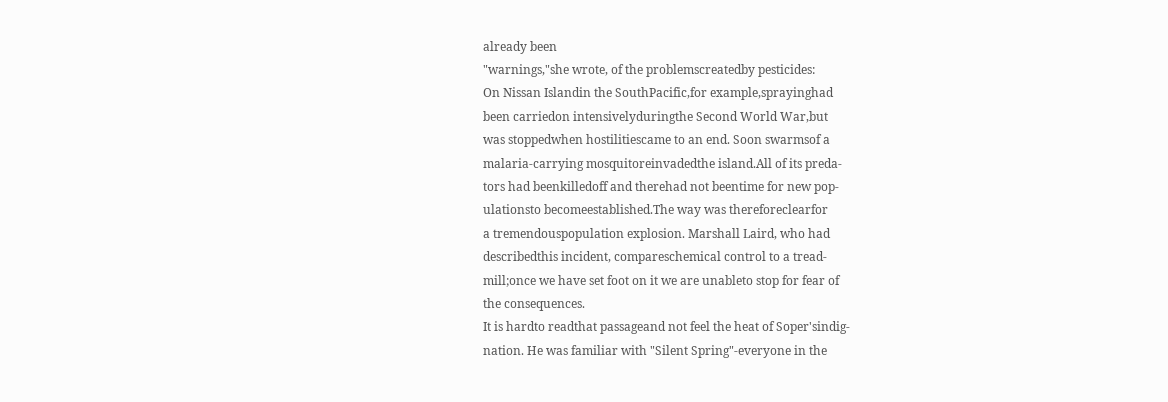already been
"warnings,"she wrote, of the problemscreatedby pesticides:
On Nissan Islandin the SouthPacific,for example,sprayinghad
been carriedon intensivelyduringthe Second World War,but
was stoppedwhen hostilitiescame to an end. Soon swarmsof a
malaria-carrying mosquitoreinvadedthe island.All of its preda-
tors had beenkilledoff and therehad not beentime for new pop-
ulationsto becomeestablished.The way was thereforeclearfor
a tremendouspopulation explosion. Marshall Laird, who had
describedthis incident, compareschemical control to a tread-
mill;once we have set foot on it we are unableto stop for fear of
the consequences.
It is hardto readthat passageand not feel the heat of Soper'sindig-
nation. He was familiar with "Silent Spring"-everyone in the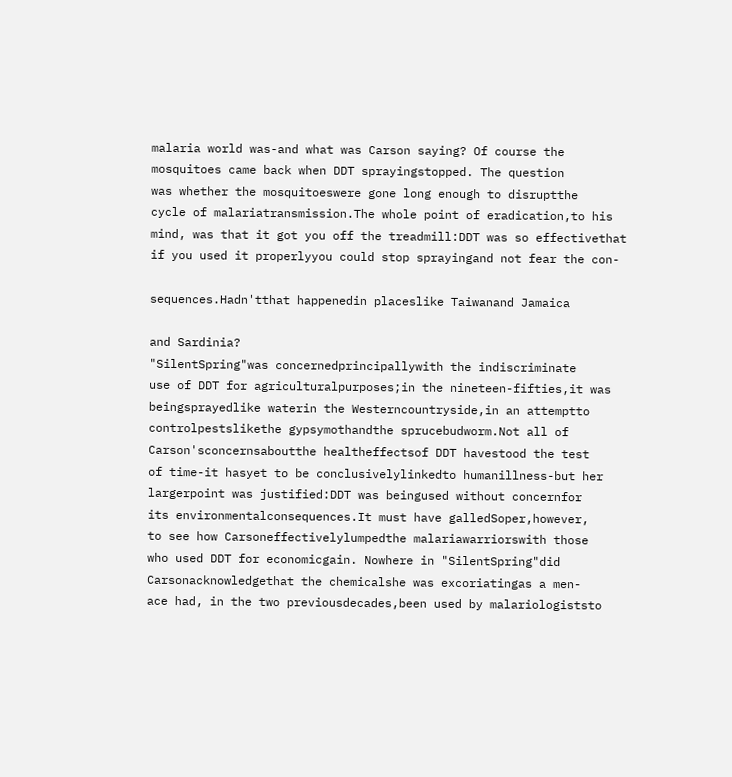malaria world was-and what was Carson saying? Of course the
mosquitoes came back when DDT sprayingstopped. The question
was whether the mosquitoeswere gone long enough to disruptthe
cycle of malariatransmission.The whole point of eradication,to his
mind, was that it got you off the treadmill:DDT was so effectivethat
if you used it properlyyou could stop sprayingand not fear the con-

sequences.Hadn'tthat happenedin placeslike Taiwanand Jamaica

and Sardinia?
"SilentSpring"was concernedprincipallywith the indiscriminate
use of DDT for agriculturalpurposes;in the nineteen-fifties,it was
beingsprayedlike waterin the Westerncountryside,in an attemptto
controlpestslikethe gypsymothandthe sprucebudworm.Not all of
Carson'sconcernsaboutthe healtheffectsof DDT havestood the test
of time-it hasyet to be conclusivelylinkedto humanillness-but her
largerpoint was justified:DDT was beingused without concernfor
its environmentalconsequences.It must have galledSoper,however,
to see how Carsoneffectivelylumpedthe malariawarriorswith those
who used DDT for economicgain. Nowhere in "SilentSpring"did
Carsonacknowledgethat the chemicalshe was excoriatingas a men-
ace had, in the two previousdecades,been used by malariologiststo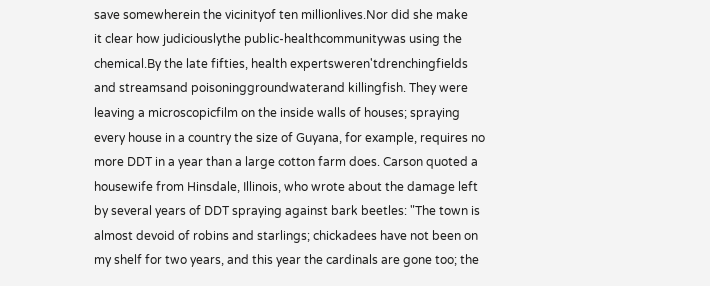save somewherein the vicinityof ten millionlives.Nor did she make
it clear how judiciouslythe public-healthcommunitywas using the
chemical.By the late fifties, health expertsweren'tdrenchingfields
and streamsand poisoninggroundwaterand killingfish. They were
leaving a microscopicfilm on the inside walls of houses; spraying
every house in a country the size of Guyana, for example, requires no
more DDT in a year than a large cotton farm does. Carson quoted a
housewife from Hinsdale, Illinois, who wrote about the damage left
by several years of DDT spraying against bark beetles: "The town is
almost devoid of robins and starlings; chickadees have not been on
my shelf for two years, and this year the cardinals are gone too; the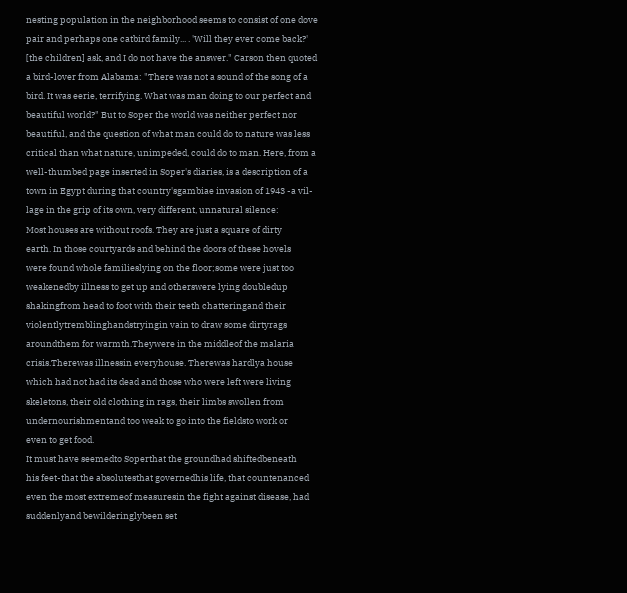nesting population in the neighborhood seems to consist of one dove
pair and perhaps one catbird family... . 'Will they ever come back?'
[the children] ask, and I do not have the answer." Carson then quoted
a bird-lover from Alabama: "There was not a sound of the song of a
bird. It was eerie, terrifying. What was man doing to our perfect and
beautiful world?" But to Soper the world was neither perfect nor
beautiful, and the question of what man could do to nature was less
critical than what nature, unimpeded, could do to man. Here, from a
well-thumbed page inserted in Soper's diaries, is a description of a
town in Egypt during that country'sgambiae invasion of 1943 -a vil-
lage in the grip of its own, very different, unnatural silence:
Most houses are without roofs. They are just a square of dirty
earth. In those courtyards and behind the doors of these hovels
were found whole familieslying on the floor;some were just too
weakenedby illness to get up and otherswere lying doubledup
shakingfrom head to foot with their teeth chatteringand their
violentlytremblinghandstryingin vain to draw some dirtyrags
aroundthem for warmth.Theywere in the middleof the malaria
crisis.Therewas illnessin everyhouse. Therewas hardlya house
which had not had its dead and those who were left were living
skeletons, their old clothing in rags, their limbs swollen from
undernourishmentand too weak to go into the fieldsto work or
even to get food.
It must have seemedto Soperthat the groundhad shiftedbeneath
his feet-that the absolutesthat governedhis life, that countenanced
even the most extremeof measuresin the fight against disease, had
suddenlyand bewilderinglybeen set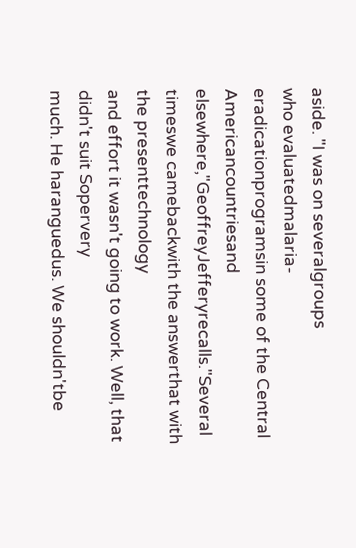aside. "I was on severalgroups
who evaluatedmalaria-eradicationprogramsin some of the Central
Americancountriesand elsewhere,"GeoffreyJefferyrecalls."Several
timeswe camebackwith the answerthat with the presenttechnology
and effort it wasn't going to work. Well, that didn't suit Sopervery
much. He haranguedus. We shouldn'tbe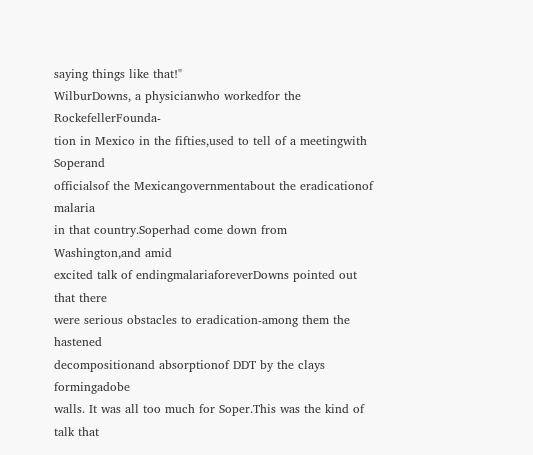saying things like that!"
WilburDowns, a physicianwho workedfor the RockefellerFounda-
tion in Mexico in the fifties,used to tell of a meetingwith Soperand
officialsof the Mexicangovernmentabout the eradicationof malaria
in that country.Soperhad come down from Washington,and amid
excited talk of endingmalariaforeverDowns pointed out that there
were serious obstacles to eradication-among them the hastened
decompositionand absorptionof DDT by the clays formingadobe
walls. It was all too much for Soper.This was the kind of talk that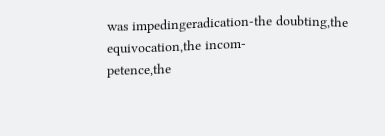was impedingeradication-the doubting,the equivocation,the incom-
petence,the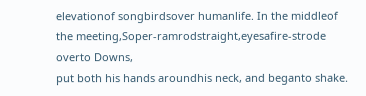elevationof songbirdsover humanlife. In the middleof
the meeting,Soper-ramrodstraight,eyesafire-strode overto Downs,
put both his hands aroundhis neck, and beganto shake.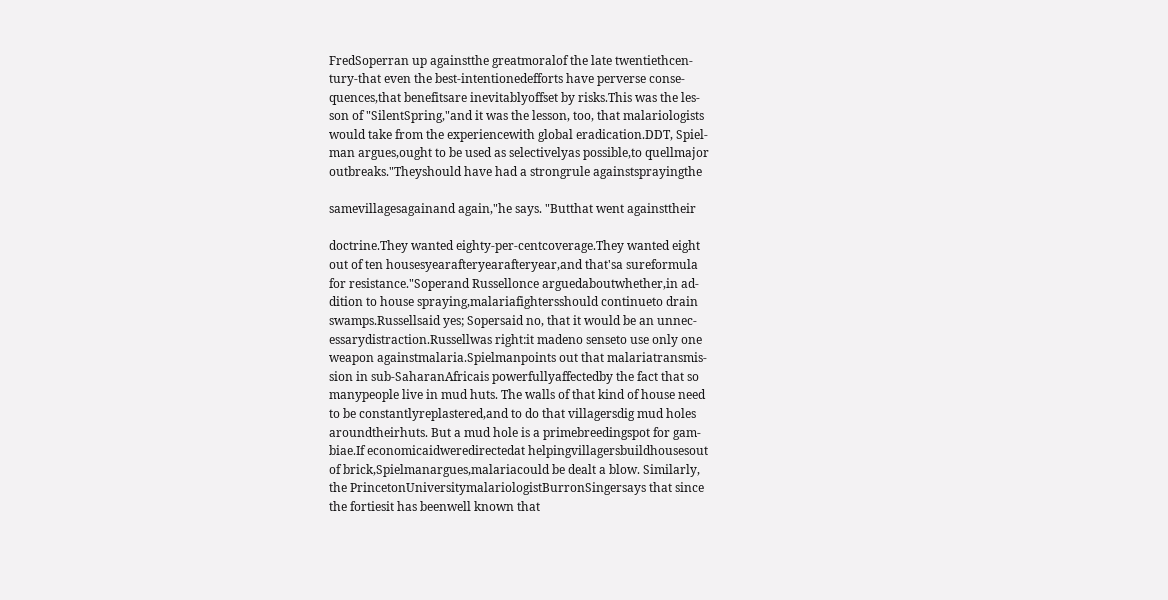FredSoperran up againstthe greatmoralof the late twentiethcen-
tury-that even the best-intentionedefforts have perverse conse-
quences,that benefitsare inevitablyoffset by risks.This was the les-
son of "SilentSpring,"and it was the lesson, too, that malariologists
would take from the experiencewith global eradication.DDT, Spiel-
man argues,ought to be used as selectivelyas possible,to quellmajor
outbreaks."Theyshould have had a strongrule againstsprayingthe

samevillagesagainand again,"he says. "Butthat went againsttheir

doctrine.They wanted eighty-per-centcoverage.They wanted eight
out of ten housesyearafteryearafteryear,and that'sa sureformula
for resistance."Soperand Russellonce arguedaboutwhether,in ad-
dition to house spraying,malariafightersshould continueto drain
swamps.Russellsaid yes; Sopersaid no, that it would be an unnec-
essarydistraction.Russellwas right:it madeno senseto use only one
weapon againstmalaria.Spielmanpoints out that malariatransmis-
sion in sub-SaharanAfricais powerfullyaffectedby the fact that so
manypeople live in mud huts. The walls of that kind of house need
to be constantlyreplastered,and to do that villagersdig mud holes
aroundtheirhuts. But a mud hole is a primebreedingspot for gam-
biae.If economicaidweredirectedat helpingvillagersbuildhousesout
of brick,Spielmanargues,malariacould be dealt a blow. Similarly,
the PrincetonUniversitymalariologistBurronSingersays that since
the fortiesit has beenwell known that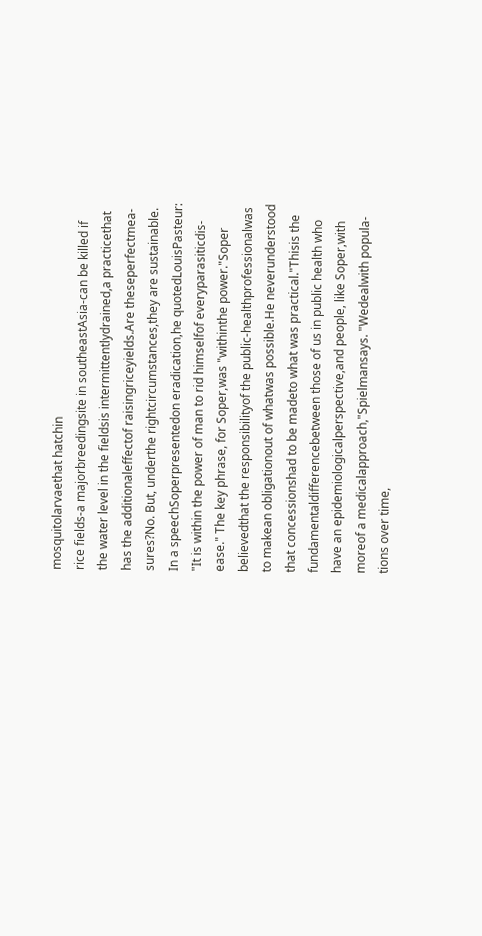mosquitolarvaethat hatchin
rice fields-a majorbreedingsite in southeastAsia-can be killed if
the water level in the fieldsis intermittentlydrained,a practicethat
has the additionaleffectof raisingriceyields.Are theseperfectmea-
sures?No. But, underthe rightcircumstances,they are sustainable.
In a speechSoperpresentedon eradication,he quotedLouisPasteur:
"It is within the power of man to rid himselfof everyparasiticdis-
ease." The key phrase, for Soper,was "withinthe power."Soper
believedthat the responsibilityof the public-healthprofessionalwas
to makean obligationout of whatwas possible.He neverunderstood
that concessionshad to be madeto what was practical."Thisis the
fundamentaldifferencebetween those of us in public health who
have an epidemiologicalperspective,and people, like Soper,with
moreof a medicalapproach,"Spielmansays. "Wedealwith popula-
tions over time,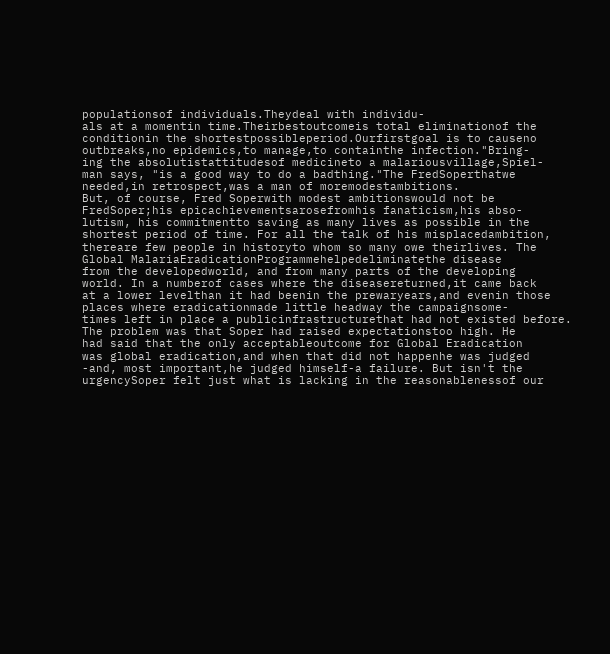populationsof individuals.Theydeal with individu-
als at a momentin time.Theirbestoutcomeis total eliminationof the
conditionin the shortestpossibleperiod.Ourfirstgoal is to causeno
outbreaks,no epidemics,to manage,to containthe infection."Bring-
ing the absolutistattitudesof medicineto a malariousvillage,Spiel-
man says, "is a good way to do a badthing."The FredSoperthatwe
needed,in retrospect,was a man of moremodestambitions.
But, of course, Fred Soperwith modest ambitionswould not be
FredSoper;his epicachievementsarosefromhis fanaticism,his abso-
lutism, his commitmentto saving as many lives as possible in the
shortest period of time. For all the talk of his misplacedambition,
thereare few people in historyto whom so many owe theirlives. The
Global MalariaEradicationProgrammehelpedeliminatethe disease
from the developedworld, and from many parts of the developing
world. In a numberof cases where the diseasereturned,it came back
at a lower levelthan it had beenin the prewaryears,and evenin those
places where eradicationmade little headway the campaignsome-
times left in place a publicinfrastructurethat had not existed before.
The problem was that Soper had raised expectationstoo high. He
had said that the only acceptableoutcome for Global Eradication
was global eradication,and when that did not happenhe was judged
-and, most important,he judged himself-a failure. But isn't the
urgencySoper felt just what is lacking in the reasonablenessof our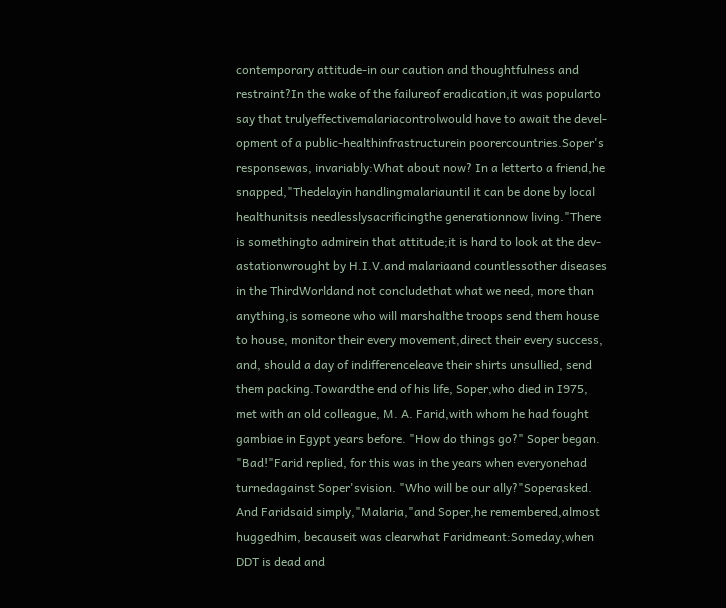contemporary attitude-in our caution and thoughtfulness and
restraint?In the wake of the failureof eradication,it was popularto
say that trulyeffectivemalariacontrolwould have to await the devel-
opment of a public-healthinfrastructurein poorercountries.Soper's
responsewas, invariably:What about now? In a letterto a friend,he
snapped,"Thedelayin handlingmalariauntil it can be done by local
healthunitsis needlesslysacrificingthe generationnow living."There
is somethingto admirein that attitude;it is hard to look at the dev-
astationwrought by H.I.V.and malariaand countlessother diseases
in the ThirdWorldand not concludethat what we need, more than
anything,is someone who will marshalthe troops send them house
to house, monitor their every movement,direct their every success,
and, should a day of indifferenceleave their shirts unsullied, send
them packing.Towardthe end of his life, Soper,who died in I975,
met with an old colleague, M. A. Farid,with whom he had fought
gambiae in Egypt years before. "How do things go?" Soper began.
"Bad!"Farid replied, for this was in the years when everyonehad
turnedagainst Soper'svision. "Who will be our ally?"Soperasked.
And Faridsaid simply,"Malaria,"and Soper,he remembered,almost
huggedhim, becauseit was clearwhat Faridmeant:Someday,when
DDT is dead and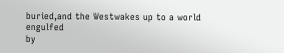buried,and the Westwakes up to a world engulfed
by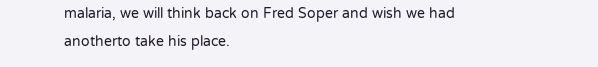malaria, we will think back on Fred Soper and wish we had
anotherto take his place.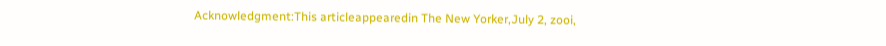Acknowledgment:This articleappearedin The New Yorker,July 2, zooi,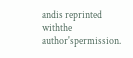andis reprinted
withthe author'spermission.